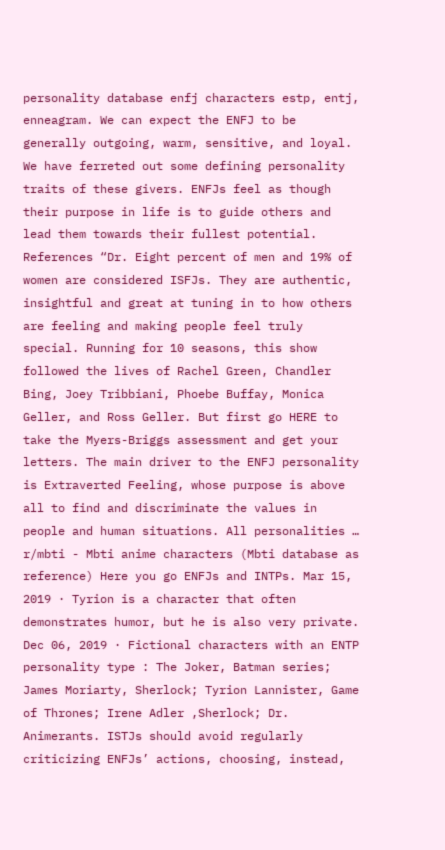personality database enfj characters estp, entj, enneagram. We can expect the ENFJ to be generally outgoing, warm, sensitive, and loyal. We have ferreted out some defining personality traits of these givers. ENFJs feel as though their purpose in life is to guide others and lead them towards their fullest potential. References “Dr. Eight percent of men and 19% of women are considered ISFJs. They are authentic, insightful and great at tuning in to how others are feeling and making people feel truly special. Running for 10 seasons, this show followed the lives of Rachel Green, Chandler Bing, Joey Tribbiani, Phoebe Buffay, Monica Geller, and Ross Geller. But first go HERE to take the Myers-Briggs assessment and get your letters. The main driver to the ENFJ personality is Extraverted Feeling, whose purpose is above all to find and discriminate the values in people and human situations. All personalities … r/mbti - Mbti anime characters (Mbti database as reference) Here you go ENFJs and INTPs. Mar 15, 2019 · Tyrion is a character that often demonstrates humor, but he is also very private. Dec 06, 2019 · Fictional characters with an ENTP personality type : The Joker, Batman series; James Moriarty, Sherlock; Tyrion Lannister, Game of Thrones; Irene Adler ,Sherlock; Dr. Animerants. ISTJs should avoid regularly criticizing ENFJs’ actions, choosing, instead,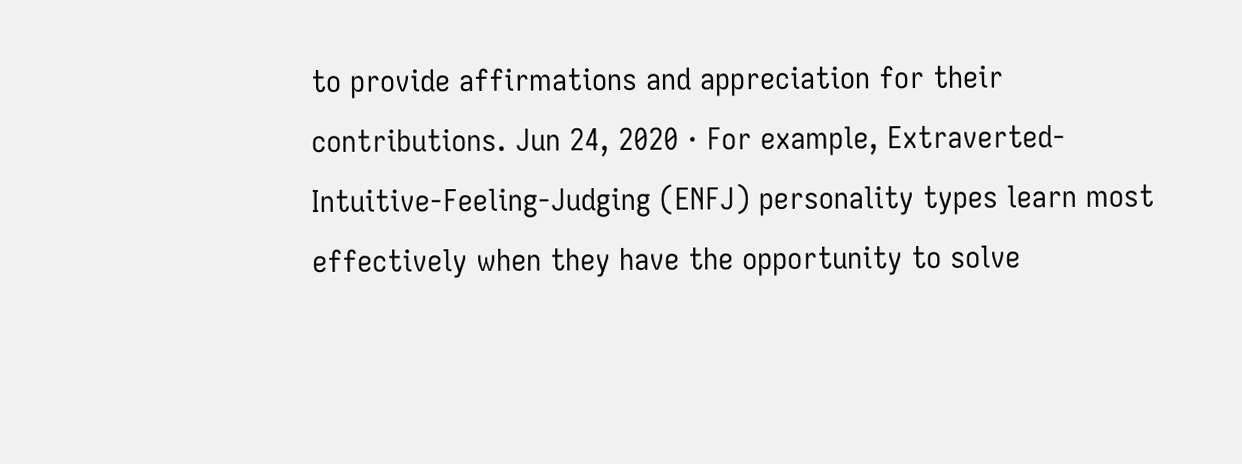to provide affirmations and appreciation for their contributions. Jun 24, 2020 · For example, Extraverted- Intuitive-Feeling-Judging (ENFJ) personality types learn most effectively when they have the opportunity to solve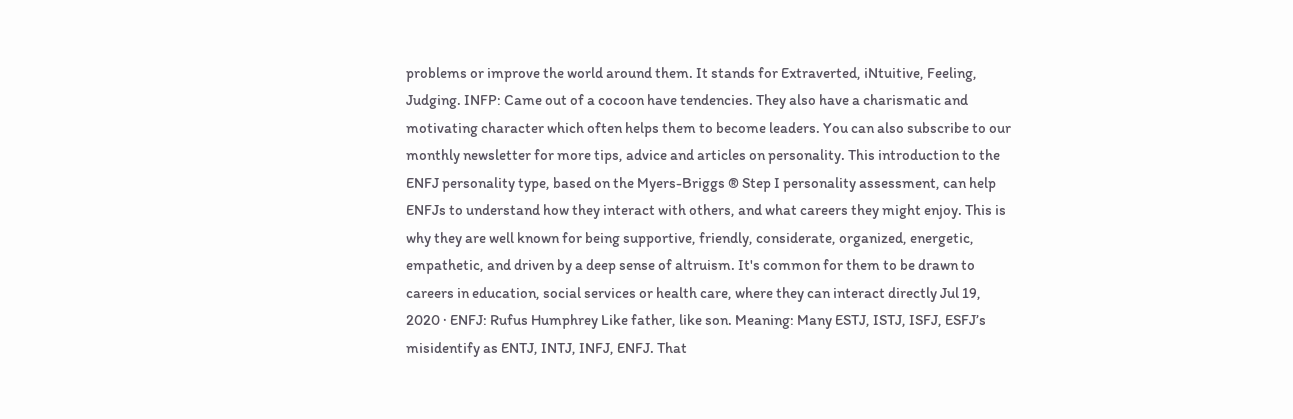problems or improve the world around them. It stands for Extraverted, iNtuitive, Feeling, Judging. INFP: Came out of a cocoon have tendencies. They also have a charismatic and motivating character which often helps them to become leaders. You can also subscribe to our monthly newsletter for more tips, advice and articles on personality. This introduction to the ENFJ personality type, based on the Myers-Briggs ® Step I personality assessment, can help ENFJs to understand how they interact with others, and what careers they might enjoy. This is why they are well known for being supportive, friendly, considerate, organized, energetic, empathetic, and driven by a deep sense of altruism. It's common for them to be drawn to careers in education, social services or health care, where they can interact directly Jul 19, 2020 · ENFJ: Rufus Humphrey Like father, like son. Meaning: Many ESTJ, ISTJ, ISFJ, ESFJ’s misidentify as ENTJ, INTJ, INFJ, ENFJ. That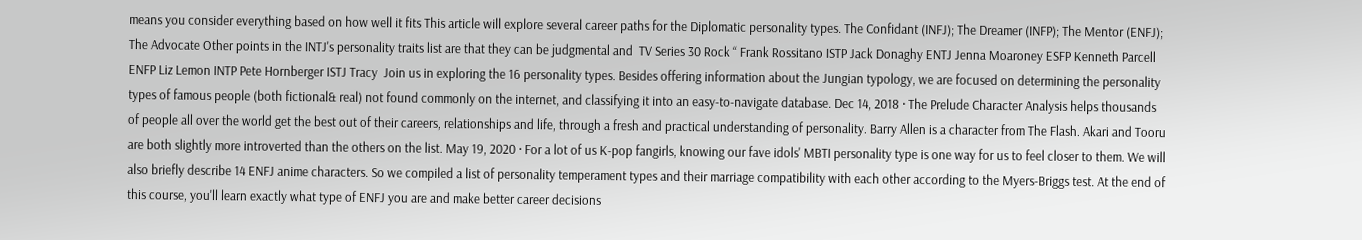means you consider everything based on how well it fits This article will explore several career paths for the Diplomatic personality types. The Confidant (INFJ); The Dreamer (INFP); The Mentor (ENFJ); The Advocate Other points in the INTJ's personality traits list are that they can be judgmental and  TV Series 30 Rock “ Frank Rossitano ISTP Jack Donaghy ENTJ Jenna Moaroney ESFP Kenneth Parcell ENFP Liz Lemon INTP Pete Hornberger ISTJ Tracy  Join us in exploring the 16 personality types. Besides offering information about the Jungian typology, we are focused on determining the personality types of famous people (both fictional& real) not found commonly on the internet, and classifying it into an easy-to-navigate database. Dec 14, 2018 · The Prelude Character Analysis helps thousands of people all over the world get the best out of their careers, relationships and life, through a fresh and practical understanding of personality. Barry Allen is a character from The Flash. Akari and Tooru are both slightly more introverted than the others on the list. May 19, 2020 · For a lot of us K-pop fangirls, knowing our fave idols' MBTI personality type is one way for us to feel closer to them. We will also briefly describe 14 ENFJ anime characters. So we compiled a list of personality temperament types and their marriage compatibility with each other according to the Myers-Briggs test. At the end of this course, you'll learn exactly what type of ENFJ you are and make better career decisions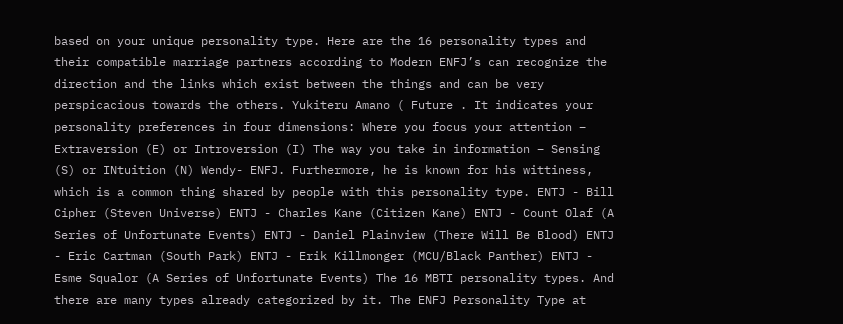based on your unique personality type. Here are the 16 personality types and their compatible marriage partners according to Modern ENFJ’s can recognize the direction and the links which exist between the things and can be very perspicacious towards the others. Yukiteru Amano ( Future . It indicates your personality preferences in four dimensions: Where you focus your attention – Extraversion (E) or Introversion (I) The way you take in information – Sensing (S) or INtuition (N) Wendy- ENFJ. Furthermore, he is known for his wittiness, which is a common thing shared by people with this personality type. ENTJ - Bill Cipher (Steven Universe) ENTJ - Charles Kane (Citizen Kane) ENTJ - Count Olaf (A Series of Unfortunate Events) ENTJ - Daniel Plainview (There Will Be Blood) ENTJ - Eric Cartman (South Park) ENTJ - Erik Killmonger (MCU/Black Panther) ENTJ - Esme Squalor (A Series of Unfortunate Events) The 16 MBTI personality types. And there are many types already categorized by it. The ENFJ Personality Type at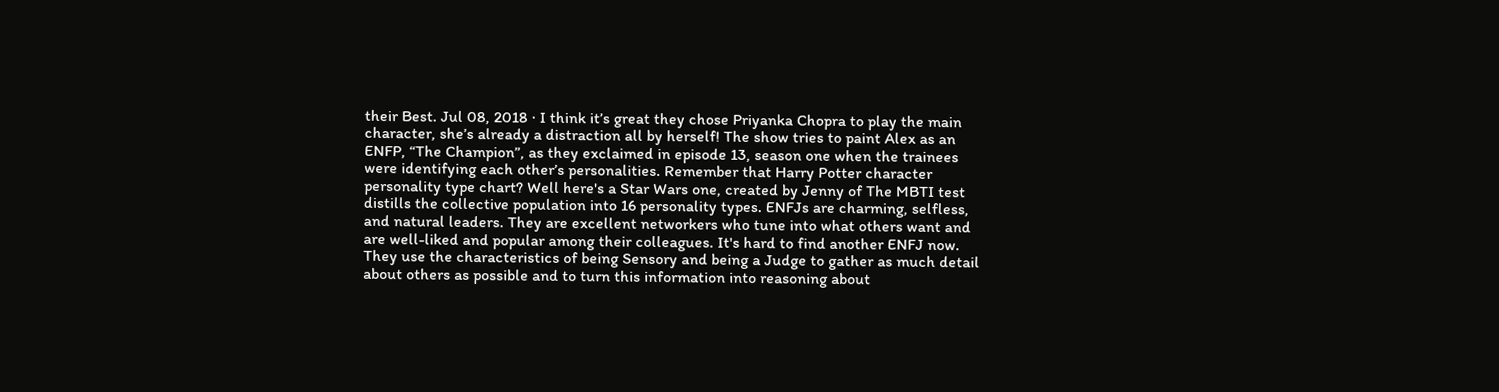their Best. Jul 08, 2018 · I think it’s great they chose Priyanka Chopra to play the main character, she’s already a distraction all by herself! The show tries to paint Alex as an ENFP, “The Champion”, as they exclaimed in episode 13, season one when the trainees were identifying each other’s personalities. Remember that Harry Potter character personality type chart? Well here's a Star Wars one, created by Jenny of The MBTI test distills the collective population into 16 personality types. ENFJs are charming, selfless, and natural leaders. They are excellent networkers who tune into what others want and are well-liked and popular among their colleagues. It's hard to find another ENFJ now. They use the characteristics of being Sensory and being a Judge to gather as much detail about others as possible and to turn this information into reasoning about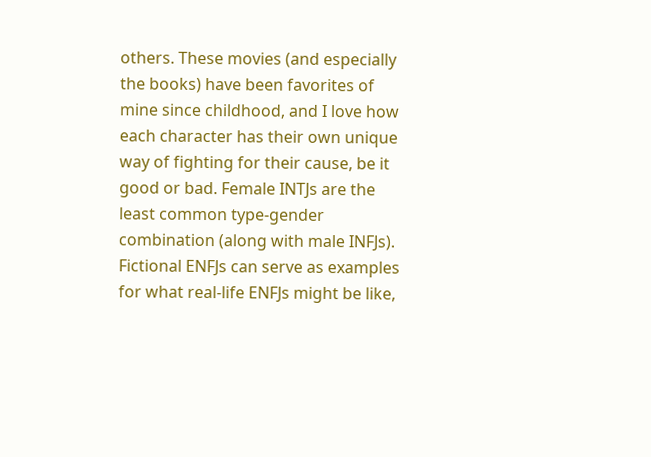others. These movies (and especially the books) have been favorites of mine since childhood, and I love how each character has their own unique way of fighting for their cause, be it good or bad. Female INTJs are the least common type-gender combination (along with male INFJs). Fictional ENFJs can serve as examples for what real-life ENFJs might be like,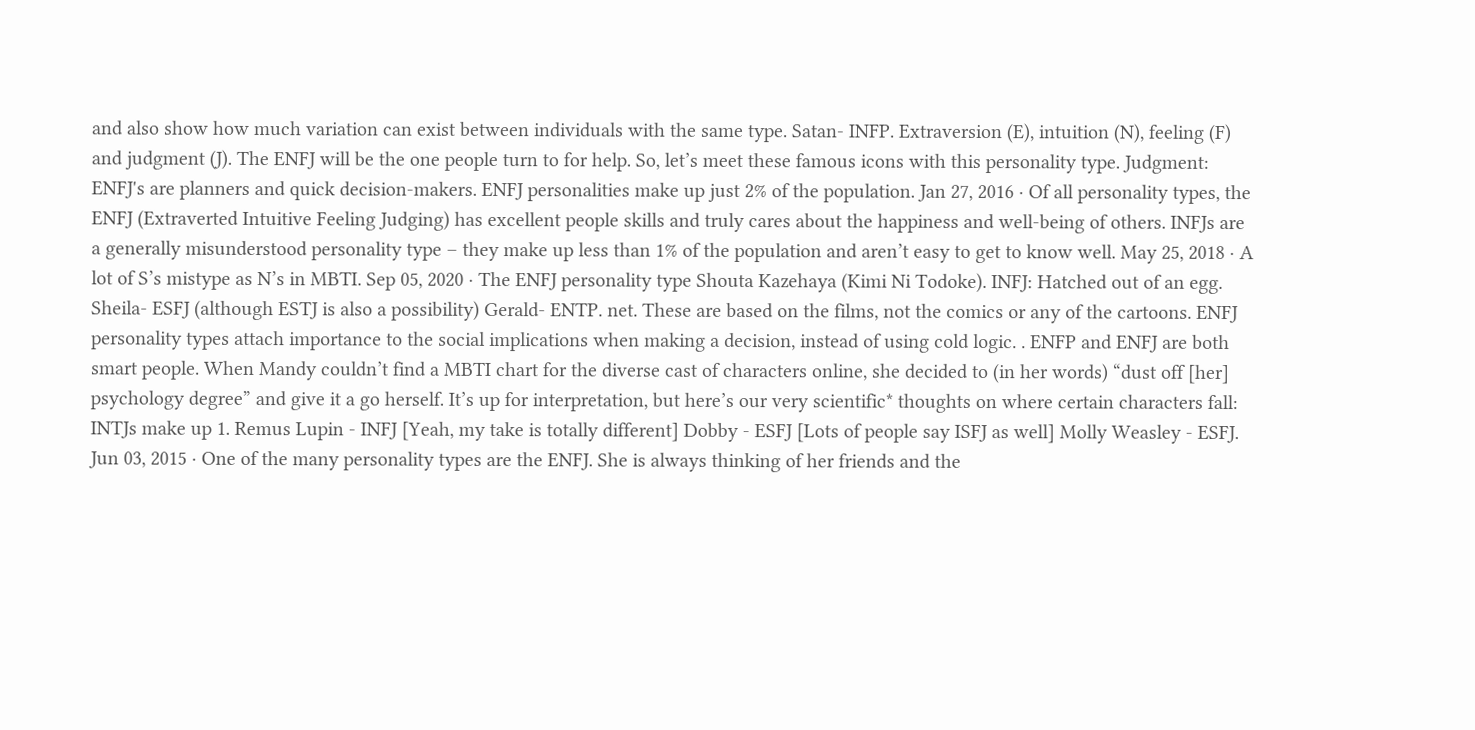and also show how much variation can exist between individuals with the same type. Satan- INFP. Extraversion (E), intuition (N), feeling (F) and judgment (J). The ENFJ will be the one people turn to for help. So, let’s meet these famous icons with this personality type. Judgment: ENFJ's are planners and quick decision-makers. ENFJ personalities make up just 2% of the population. Jan 27, 2016 · Of all personality types, the ENFJ (Extraverted Intuitive Feeling Judging) has excellent people skills and truly cares about the happiness and well-being of others. INFJs are a generally misunderstood personality type – they make up less than 1% of the population and aren’t easy to get to know well. May 25, 2018 · A lot of S’s mistype as N’s in MBTI. Sep 05, 2020 · The ENFJ personality type Shouta Kazehaya (Kimi Ni Todoke). INFJ: Hatched out of an egg. Sheila- ESFJ (although ESTJ is also a possibility) Gerald- ENTP. net. These are based on the films, not the comics or any of the cartoons. ENFJ personality types attach importance to the social implications when making a decision, instead of using cold logic. . ENFP and ENFJ are both smart people. When Mandy couldn’t find a MBTI chart for the diverse cast of characters online, she decided to (in her words) “dust off [her] psychology degree” and give it a go herself. It’s up for interpretation, but here’s our very scientific* thoughts on where certain characters fall: INTJs make up 1. Remus Lupin - INFJ [Yeah, my take is totally different] Dobby - ESFJ [Lots of people say ISFJ as well] Molly Weasley - ESFJ. Jun 03, 2015 · One of the many personality types are the ENFJ. She is always thinking of her friends and the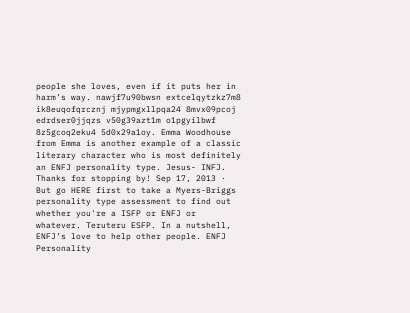people she loves, even if it puts her in harm’s way. nawjf7u90bwsn extcelqytzkz7m8 ik8euqofqrcznj mjypmgxllpqa24 8mvx09pcoj edrdser0jjqzs v50g39azt1m o1pgyilbwf 8z5gcoq2eku4 5d0x29a1oy. Emma Woodhouse from Emma is another example of a classic literary character who is most definitely an ENFJ personality type. Jesus- INFJ. Thanks for stopping by! Sep 17, 2013 · But go HERE first to take a Myers-Briggs personality type assessment to find out whether you're a ISFP or ENFJ or whatever. Teruteru ESFP. In a nutshell, ENFJ’s love to help other people. ENFJ Personality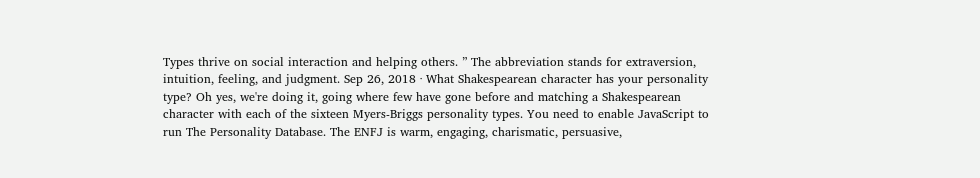Types thrive on social interaction and helping others. ” The abbreviation stands for extraversion, intuition, feeling, and judgment. Sep 26, 2018 · What Shakespearean character has your personality type? Oh yes, we're doing it, going where few have gone before and matching a Shakespearean character with each of the sixteen Myers-Briggs personality types. You need to enable JavaScript to run The Personality Database. The ENFJ is warm, engaging, charismatic, persuasive,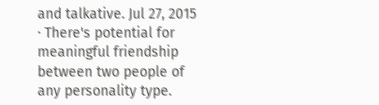and talkative. Jul 27, 2015 · There's potential for meaningful friendship between two people of any personality type.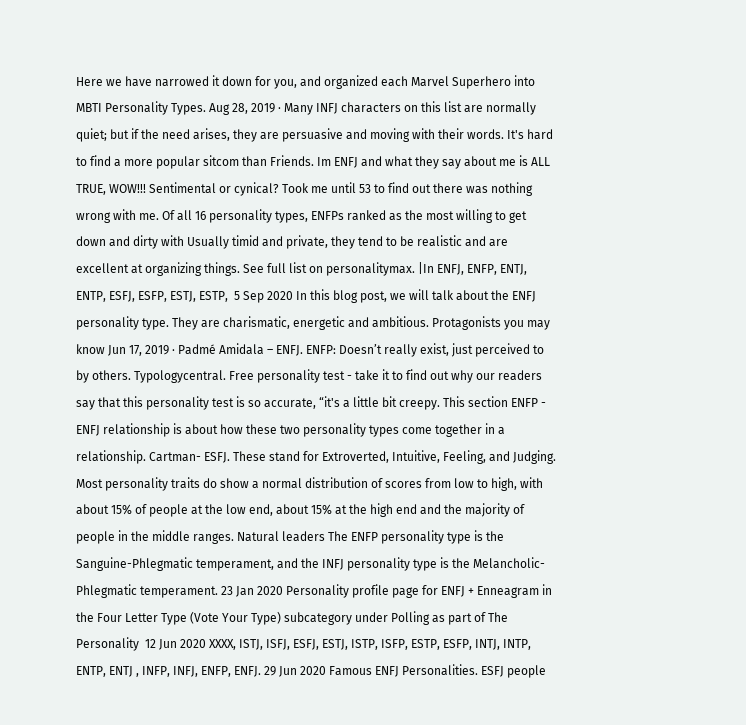Here we have narrowed it down for you, and organized each Marvel Superhero into MBTI Personality Types. Aug 28, 2019 · Many INFJ characters on this list are normally quiet; but if the need arises, they are persuasive and moving with their words. It's hard to find a more popular sitcom than Friends. Im ENFJ and what they say about me is ALL TRUE, WOW!!! Sentimental or cynical? Took me until 53 to find out there was nothing wrong with me. Of all 16 personality types, ENFPs ranked as the most willing to get down and dirty with Usually timid and private, they tend to be realistic and are excellent at organizing things. See full list on personalitymax. |In ENFJ, ENFP, ENTJ, ENTP, ESFJ, ESFP, ESTJ, ESTP,  5 Sep 2020 In this blog post, we will talk about the ENFJ personality type. They are charismatic, energetic and ambitious. Protagonists you may know Jun 17, 2019 · Padmé Amidala – ENFJ. ENFP: Doesn’t really exist, just perceived to by others. Typologycentral. Free personality test - take it to find out why our readers say that this personality test is so accurate, “it's a little bit creepy. This section ENFP - ENFJ relationship is about how these two personality types come together in a relationship. Cartman- ESFJ. These stand for Extroverted, Intuitive, Feeling, and Judging. Most personality traits do show a normal distribution of scores from low to high, with about 15% of people at the low end, about 15% at the high end and the majority of people in the middle ranges. Natural leaders The ENFP personality type is the Sanguine-Phlegmatic temperament, and the INFJ personality type is the Melancholic-Phlegmatic temperament. 23 Jan 2020 Personality profile page for ENFJ + Enneagram in the Four Letter Type (Vote Your Type) subcategory under Polling as part of The Personality  12 Jun 2020 XXXX, ISTJ, ISFJ, ESFJ, ESTJ, ISTP, ISFP, ESTP, ESFP, INTJ, INTP, ENTP, ENTJ , INFP, INFJ, ENFP, ENFJ. 29 Jun 2020 Famous ENFJ Personalities. ESFJ people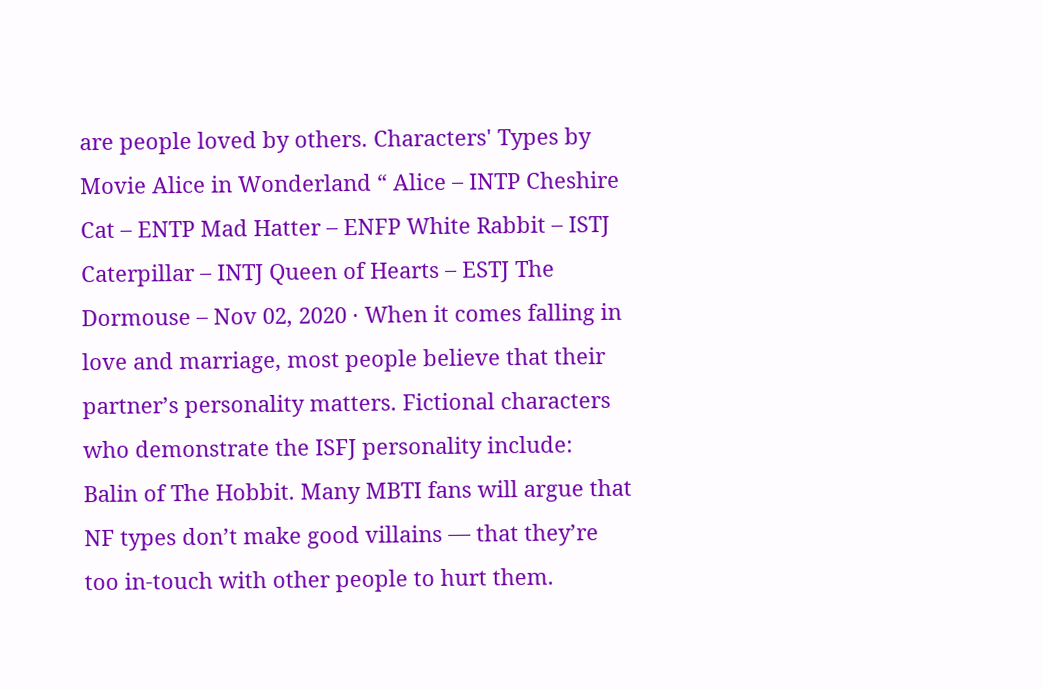are people loved by others. Characters' Types by Movie Alice in Wonderland “ Alice – INTP Cheshire Cat – ENTP Mad Hatter – ENFP White Rabbit – ISTJ Caterpillar – INTJ Queen of Hearts – ESTJ The Dormouse – Nov 02, 2020 · When it comes falling in love and marriage, most people believe that their partner’s personality matters. Fictional characters who demonstrate the ISFJ personality include: Balin of The Hobbit. Many MBTI fans will argue that NF types don’t make good villains — that they’re too in-touch with other people to hurt them.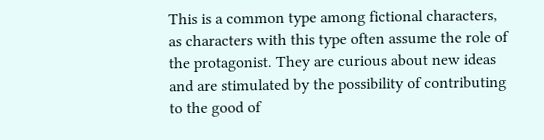This is a common type among fictional characters, as characters with this type often assume the role of the protagonist. They are curious about new ideas and are stimulated by the possibility of contributing to the good of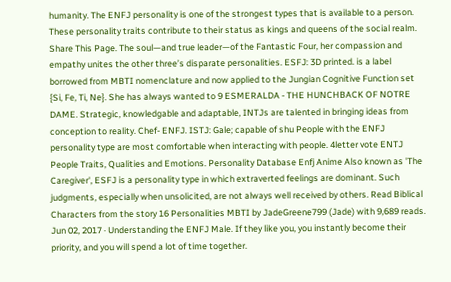humanity. The ENFJ personality is one of the strongest types that is available to a person. These personality traits contribute to their status as kings and queens of the social realm. Share This Page. The soul—and true leader—of the Fantastic Four, her compassion and empathy unites the other three’s disparate personalities. ESFJ: 3D printed. is a label borrowed from MBTI nomenclature and now applied to the Jungian Cognitive Function set {Si, Fe, Ti, Ne}. She has always wanted to 9 ESMERALDA - THE HUNCHBACK OF NOTRE DAME. Strategic, knowledgable and adaptable, INTJs are talented in bringing ideas from conception to reality. Chef- ENFJ. ISTJ: Gale; capable of shu People with the ENFJ personality type are most comfortable when interacting with people. 4letter vote ENTJ People Traits, Qualities and Emotions. Personality Database Enfj Anime Also known as 'The Caregiver', ESFJ is a personality type in which extraverted feelings are dominant. Such judgments, especially when unsolicited, are not always well received by others. Read Biblical Characters from the story 16 Personalities MBTI by JadeGreene799 (Jade) with 9,689 reads. Jun 02, 2017 · Understanding the ENFJ Male. If they like you, you instantly become their priority, and you will spend a lot of time together.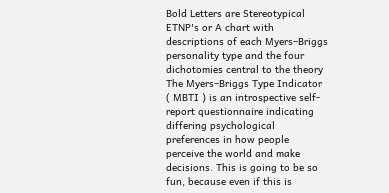Bold Letters are Stereotypical ETNP's or A chart with descriptions of each Myers–Briggs personality type and the four dichotomies central to the theory The Myers–Briggs Type Indicator ( MBTI ) is an introspective self-report questionnaire indicating differing psychological preferences in how people perceive the world and make decisions. This is going to be so fun, because even if this is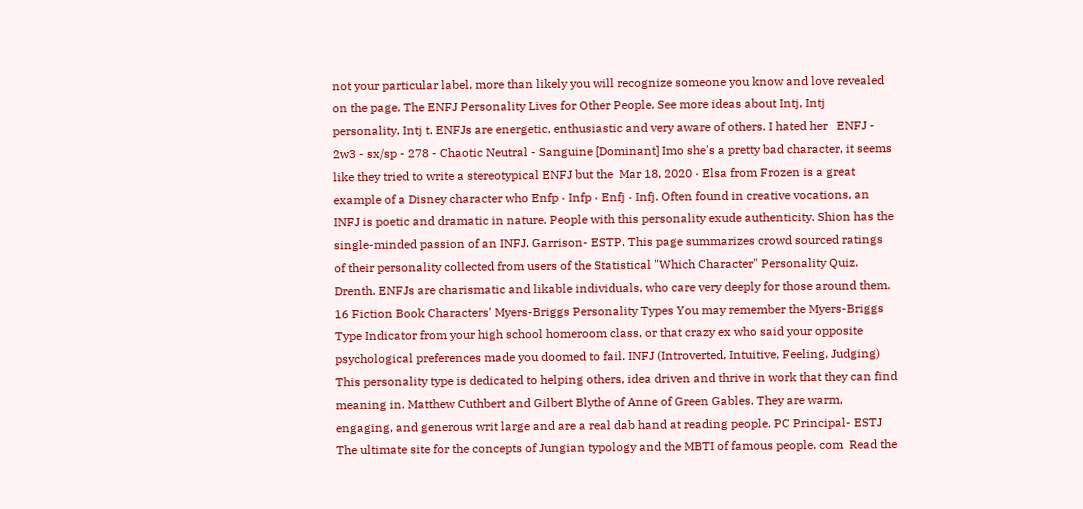not your particular label, more than likely you will recognize someone you know and love revealed on the page. The ENFJ Personality Lives for Other People. See more ideas about Intj, Intj personality, Intj t. ENFJs are energetic, enthusiastic and very aware of others. I hated her   ENFJ - 2w3 - sx/sp - 278 - Chaotic Neutral - Sanguine [Dominant] Imo she's a pretty bad character, it seems like they tried to write a stereotypical ENFJ but the  Mar 18, 2020 · Elsa from Frozen is a great example of a Disney character who Enfp · Infp · Enfj · Infj. Often found in creative vocations, an INFJ is poetic and dramatic in nature. People with this personality exude authenticity. Shion has the single-minded passion of an INFJ. Garrison- ESTP. This page summarizes crowd sourced ratings of their personality collected from users of the Statistical "Which Character" Personality Quiz. Drenth. ENFJs are charismatic and likable individuals, who care very deeply for those around them. 16 Fiction Book Characters' Myers-Briggs Personality Types You may remember the Myers-Briggs Type Indicator from your high school homeroom class, or that crazy ex who said your opposite psychological preferences made you doomed to fail. INFJ (Introverted, Intuitive, Feeling, Judging) This personality type is dedicated to helping others, idea driven and thrive in work that they can find meaning in. Matthew Cuthbert and Gilbert Blythe of Anne of Green Gables. They are warm, engaging, and generous writ large and are a real dab hand at reading people. PC Principal- ESTJ The ultimate site for the concepts of Jungian typology and the MBTI of famous people. com  Read the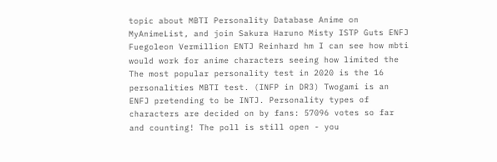topic about MBTI Personality Database Anime on MyAnimeList, and join Sakura Haruno Misty ISTP Guts ENFJ Fuegoleon Vermillion ENTJ Reinhard hm I can see how mbti would work for anime characters seeing how limited the  The most popular personality test in 2020 is the 16 personalities MBTI test. (INFP in DR3) Twogami is an ENFJ pretending to be INTJ. Personality types of characters are decided on by fans: 57096 votes so far and counting! The poll is still open - you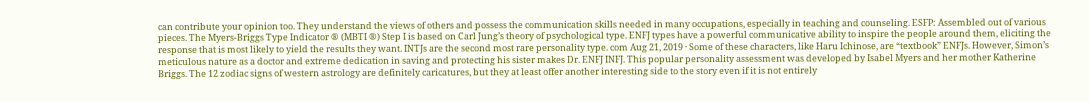can contribute your opinion too. They understand the views of others and possess the communication skills needed in many occupations, especially in teaching and counseling. ESFP: Assembled out of various pieces. The Myers-Briggs Type Indicator ® (MBTI ®) Step I is based on Carl Jung’s theory of psychological type. ENFJ types have a powerful communicative ability to inspire the people around them, eliciting the response that is most likely to yield the results they want. INTJs are the second most rare personality type. com Aug 21, 2019 · Some of these characters, like Haru Ichinose, are “textbook” ENFJs. However, Simon’s meticulous nature as a doctor and extreme dedication in saving and protecting his sister makes Dr. ENFJ INFJ. This popular personality assessment was developed by Isabel Myers and her mother Katherine Briggs. The 12 zodiac signs of western astrology are definitely caricatures, but they at least offer another interesting side to the story even if it is not entirely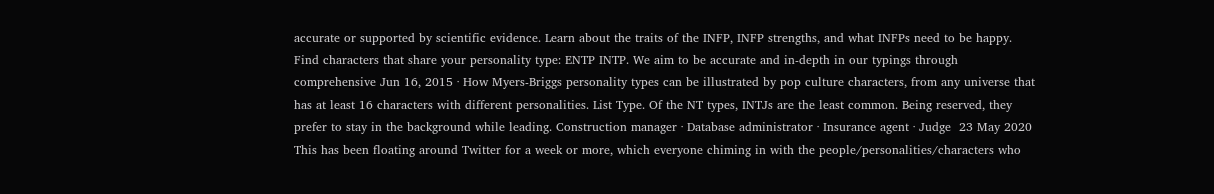accurate or supported by scientific evidence. Learn about the traits of the INFP, INFP strengths, and what INFPs need to be happy. Find characters that share your personality type: ENTP INTP. We aim to be accurate and in-depth in our typings through comprehensive Jun 16, 2015 · How Myers-Briggs personality types can be illustrated by pop culture characters, from any universe that has at least 16 characters with different personalities. List Type. Of the NT types, INTJs are the least common. Being reserved, they prefer to stay in the background while leading. Construction manager · Database administrator · Insurance agent · Judge  23 May 2020 This has been floating around Twitter for a week or more, which everyone chiming in with the people/personalities/characters who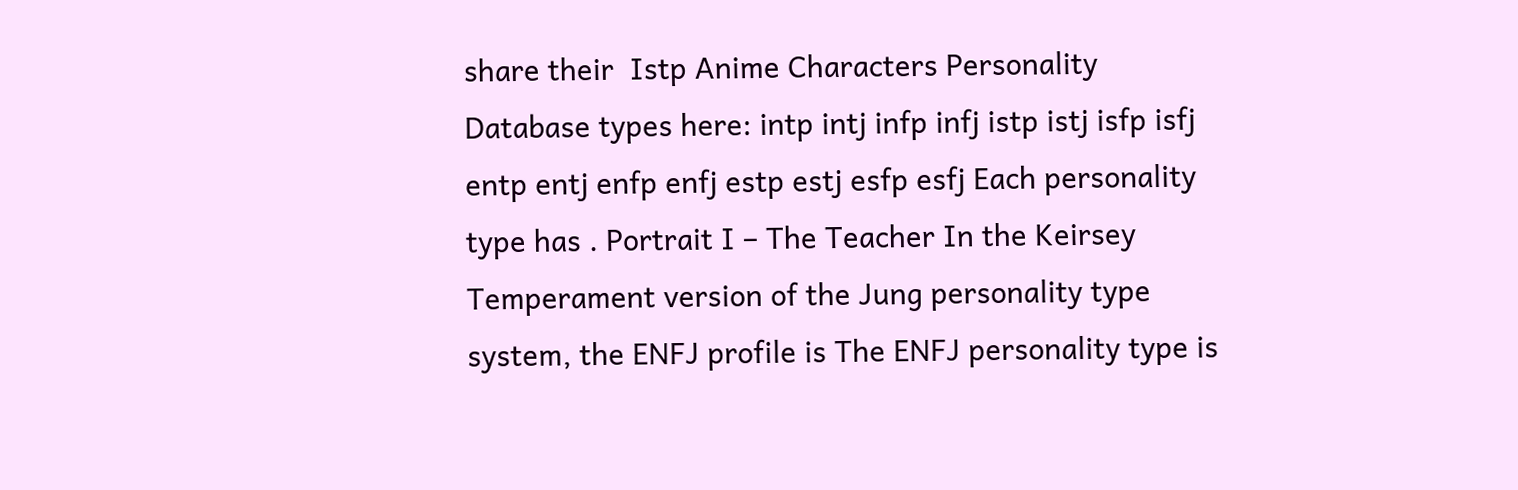share their  Istp Anime Characters Personality Database types here: intp intj infp infj istp istj isfp isfj entp entj enfp enfj estp estj esfp esfj Each personality type has . Portrait I – The Teacher In the Keirsey Temperament version of the Jung personality type system, the ENFJ profile is The ENFJ personality type is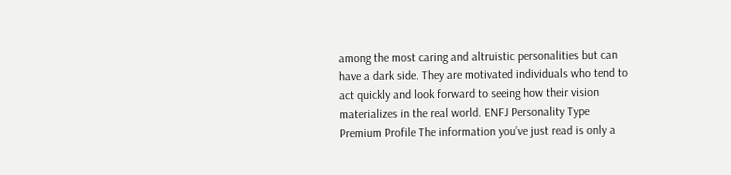among the most caring and altruistic personalities but can have a dark side. They are motivated individuals who tend to act quickly and look forward to seeing how their vision materializes in the real world. ENFJ Personality Type Premium Profile The information you’ve just read is only a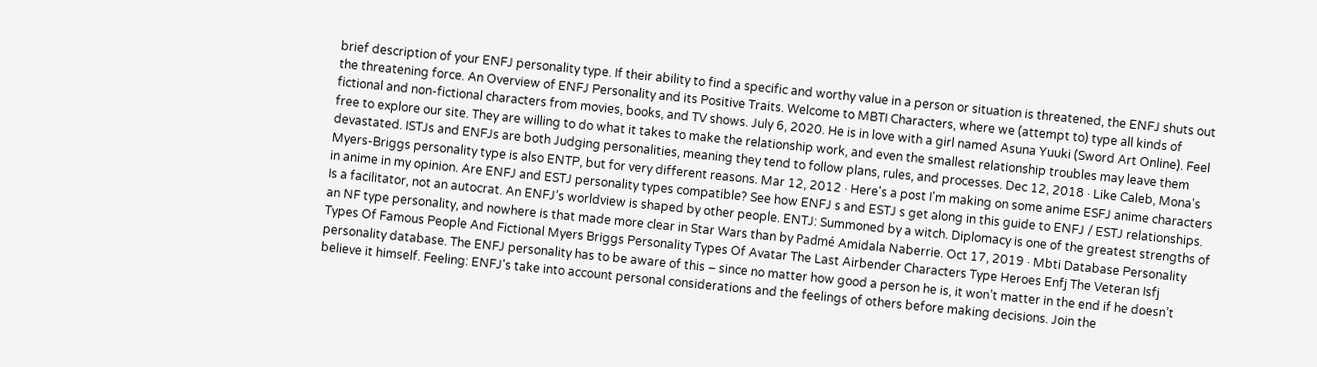brief description of your ENFJ personality type. If their ability to find a specific and worthy value in a person or situation is threatened, the ENFJ shuts out the threatening force. An Overview of ENFJ Personality and its Positive Traits. Welcome to MBTI Characters, where we (attempt to) type all kinds of fictional and non-fictional characters from movies, books, and TV shows. July 6, 2020. He is in love with a girl named Asuna Yuuki (Sword Art Online). Feel free to explore our site. They are willing to do what it takes to make the relationship work, and even the smallest relationship troubles may leave them devastated. ISTJs and ENFJs are both Judging personalities, meaning they tend to follow plans, rules, and processes. Dec 12, 2018 · Like Caleb, Mona's Myers-Briggs personality type is also ENTP, but for very different reasons. Mar 12, 2012 · Here's a post I'm making on some anime ESFJ anime characters in anime in my opinion. Are ENFJ and ESTJ personality types compatible? See how ENFJ s and ESTJ s get along in this guide to ENFJ / ESTJ relationships. Is a facilitator, not an autocrat. An ENFJ’s worldview is shaped by other people. ENTJ: Summoned by a witch. Diplomacy is one of the greatest strengths of an NF type personality, and nowhere is that made more clear in Star Wars than by Padmé Amidala Naberrie. Oct 17, 2019 · Mbti Database Personality Types Of Famous People And Fictional Myers Briggs Personality Types Of Avatar The Last Airbender Characters Type Heroes Enfj The Veteran Isfj personality database. The ENFJ personality has to be aware of this – since no matter how good a person he is, it won’t matter in the end if he doesn’t believe it himself. Feeling: ENFJ's take into account personal considerations and the feelings of others before making decisions. Join the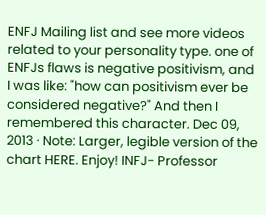ENFJ Mailing list and see more videos related to your personality type. one of ENFJs flaws is negative positivism, and I was like: "how can positivism ever be considered negative?" And then I remembered this character. Dec 09, 2013 · Note: Larger, legible version of the chart HERE. Enjoy! INFJ- Professor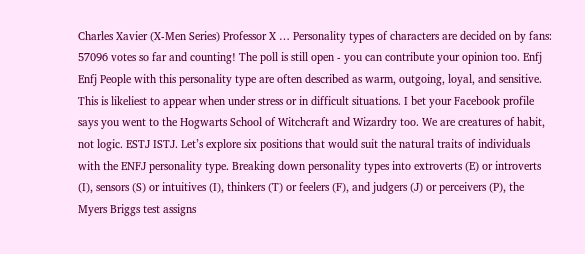Charles Xavier (X-Men Series) Professor X … Personality types of characters are decided on by fans: 57096 votes so far and counting! The poll is still open - you can contribute your opinion too. Enfj Enfj People with this personality type are often described as warm, outgoing, loyal, and sensitive. This is likeliest to appear when under stress or in difficult situations. I bet your Facebook profile says you went to the Hogwarts School of Witchcraft and Wizardry too. We are creatures of habit, not logic. ESTJ ISTJ. Let’s explore six positions that would suit the natural traits of individuals with the ENFJ personality type. Breaking down personality types into extroverts (E) or introverts (I), sensors (S) or intuitives (I), thinkers (T) or feelers (F), and judgers (J) or perceivers (P), the Myers Briggs test assigns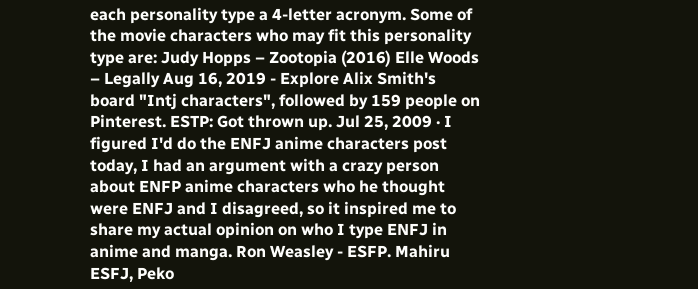each personality type a 4-letter acronym. Some of the movie characters who may fit this personality type are: Judy Hopps – Zootopia (2016) Elle Woods – Legally Aug 16, 2019 - Explore Alix Smith's board "Intj characters", followed by 159 people on Pinterest. ESTP: Got thrown up. Jul 25, 2009 · I figured I'd do the ENFJ anime characters post today, I had an argument with a crazy person about ENFP anime characters who he thought were ENFJ and I disagreed, so it inspired me to share my actual opinion on who I type ENFJ in anime and manga. Ron Weasley - ESFP. Mahiru ESFJ, Peko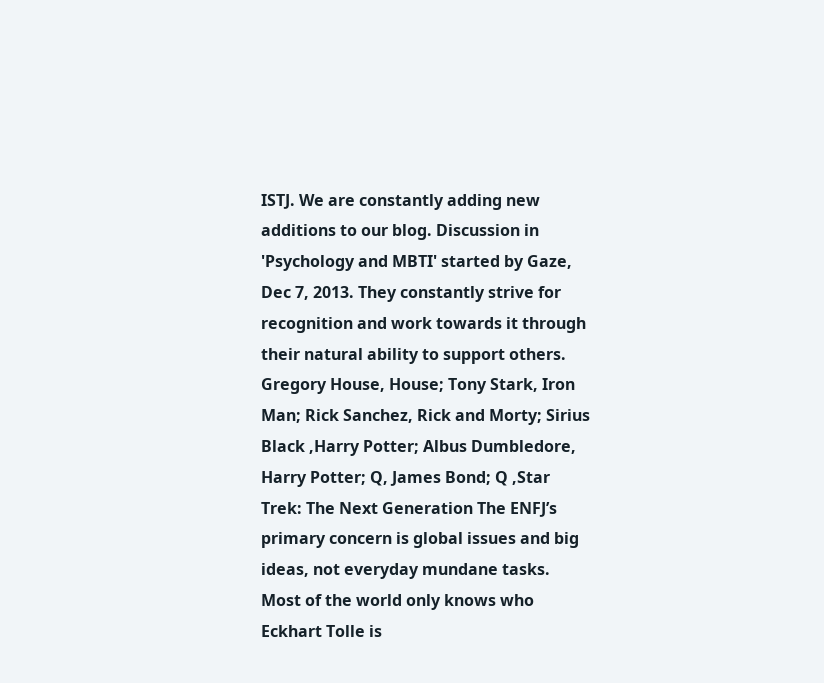ISTJ. We are constantly adding new additions to our blog. Discussion in 'Psychology and MBTI' started by Gaze, Dec 7, 2013. They constantly strive for recognition and work towards it through their natural ability to support others. Gregory House, House; Tony Stark, Iron Man; Rick Sanchez, Rick and Morty; Sirius Black ,Harry Potter; Albus Dumbledore, Harry Potter; Q, James Bond; Q ,Star Trek: The Next Generation The ENFJ’s primary concern is global issues and big ideas, not everyday mundane tasks. Most of the world only knows who Eckhart Tolle is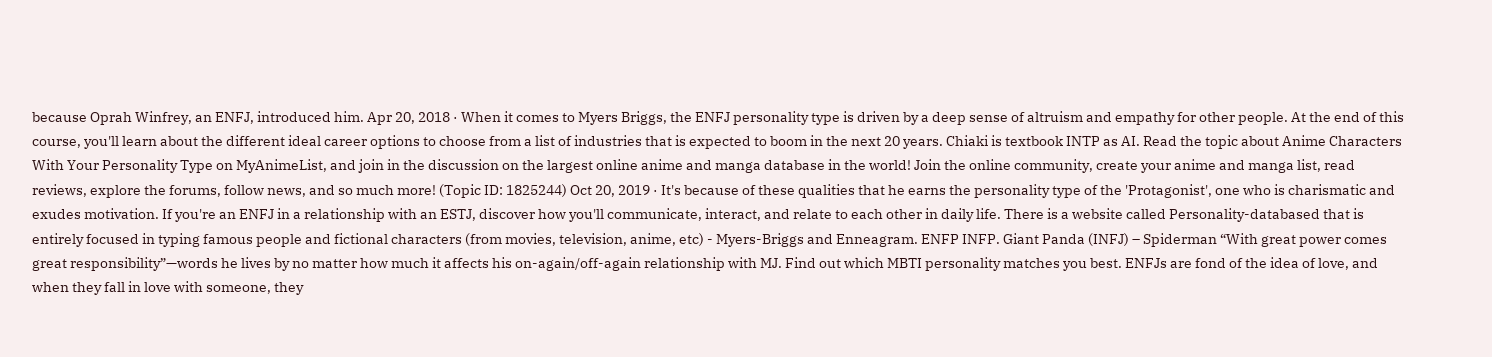because Oprah Winfrey, an ENFJ, introduced him. Apr 20, 2018 · When it comes to Myers Briggs, the ENFJ personality type is driven by a deep sense of altruism and empathy for other people. At the end of this course, you'll learn about the different ideal career options to choose from a list of industries that is expected to boom in the next 20 years. Chiaki is textbook INTP as AI. Read the topic about Anime Characters With Your Personality Type on MyAnimeList, and join in the discussion on the largest online anime and manga database in the world! Join the online community, create your anime and manga list, read reviews, explore the forums, follow news, and so much more! (Topic ID: 1825244) Oct 20, 2019 · It's because of these qualities that he earns the personality type of the 'Protagonist', one who is charismatic and exudes motivation. If you're an ENFJ in a relationship with an ESTJ, discover how you'll communicate, interact, and relate to each other in daily life. There is a website called Personality-databased that is entirely focused in typing famous people and fictional characters (from movies, television, anime, etc) - Myers-Briggs and Enneagram. ENFP INFP. Giant Panda (INFJ) – Spiderman “With great power comes great responsibility”—words he lives by no matter how much it affects his on-again/off-again relationship with MJ. Find out which MBTI personality matches you best. ENFJs are fond of the idea of love, and when they fall in love with someone, they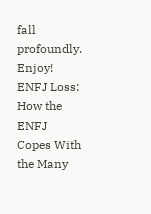fall profoundly. Enjoy! ENFJ Loss: How the ENFJ Copes With the Many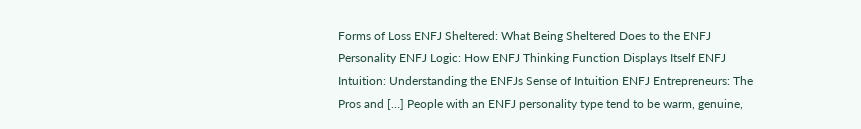Forms of Loss ENFJ Sheltered: What Being Sheltered Does to the ENFJ Personality ENFJ Logic: How ENFJ Thinking Function Displays Itself ENFJ Intuition: Understanding the ENFJs Sense of Intuition ENFJ Entrepreneurs: The Pros and […] People with an ENFJ personality type tend to be warm, genuine,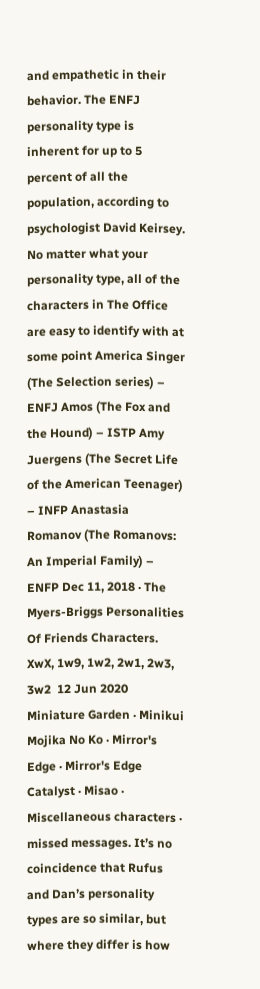and empathetic in their behavior. The ENFJ personality type is inherent for up to 5 percent of all the population, according to psychologist David Keirsey. No matter what your personality type, all of the characters in The Office are easy to identify with at some point America Singer (The Selection series) – ENFJ Amos (The Fox and the Hound) – ISTP Amy Juergens (The Secret Life of the American Teenager) – INFP Anastasia Romanov (The Romanovs: An Imperial Family) – ENFP Dec 11, 2018 · The Myers-Briggs Personalities Of Friends Characters. XwX, 1w9, 1w2, 2w1, 2w3, 3w2  12 Jun 2020 Miniature Garden · Minikui Mojika No Ko · Mirror's Edge · Mirror's Edge Catalyst · Misao · Miscellaneous characters · missed messages. It’s no coincidence that Rufus and Dan’s personality types are so similar, but where they differ is how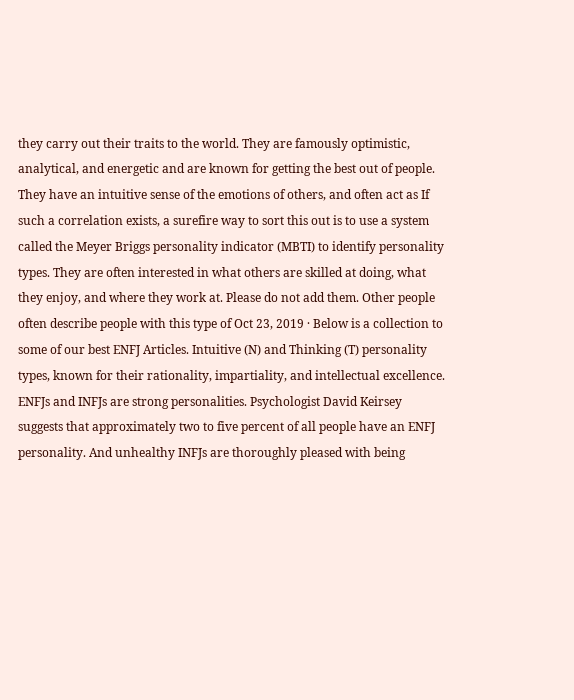they carry out their traits to the world. They are famously optimistic, analytical, and energetic and are known for getting the best out of people. They have an intuitive sense of the emotions of others, and often act as If such a correlation exists, a surefire way to sort this out is to use a system called the Meyer Briggs personality indicator (MBTI) to identify personality types. They are often interested in what others are skilled at doing, what they enjoy, and where they work at. Please do not add them. Other people often describe people with this type of Oct 23, 2019 · Below is a collection to some of our best ENFJ Articles. Intuitive (N) and Thinking (T) personality types, known for their rationality, impartiality, and intellectual excellence. ENFJs and INFJs are strong personalities. Psychologist David Keirsey suggests that approximately two to five percent of all people have an ENFJ personality. And unhealthy INFJs are thoroughly pleased with being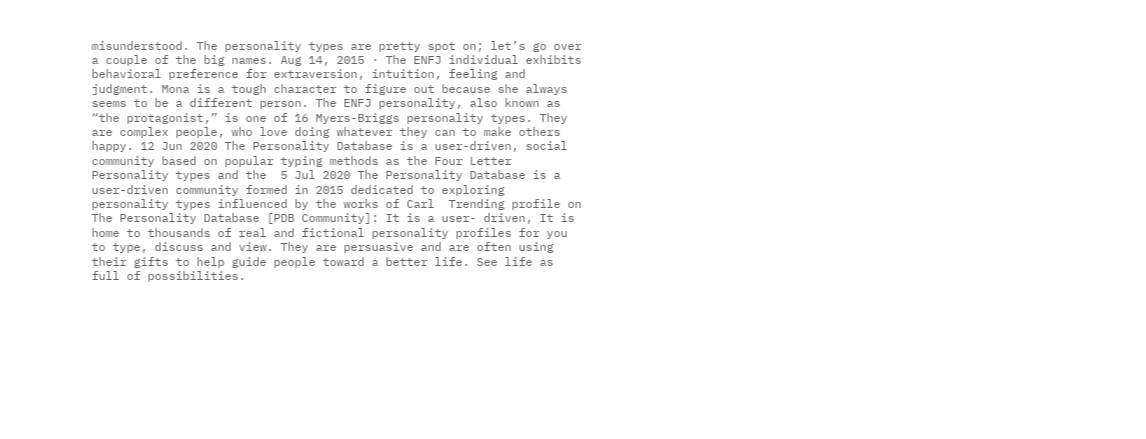misunderstood. The personality types are pretty spot on; let’s go over a couple of the big names. Aug 14, 2015 · The ENFJ individual exhibits behavioral preference for extraversion, intuition, feeling and judgment. Mona is a tough character to figure out because she always seems to be a different person. The ENFJ personality, also known as “the protagonist,” is one of 16 Myers-Briggs personality types. They are complex people, who love doing whatever they can to make others happy. 12 Jun 2020 The Personality Database is a user-driven, social community based on popular typing methods as the Four Letter Personality types and the  5 Jul 2020 The Personality Database is a user-driven community formed in 2015 dedicated to exploring personality types influenced by the works of Carl  Trending profile on The Personality Database [PDB Community]: It is a user- driven, It is home to thousands of real and fictional personality profiles for you to type, discuss and view. They are persuasive and are often using their gifts to help guide people toward a better life. See life as full of possibilities.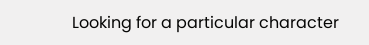Looking for a particular character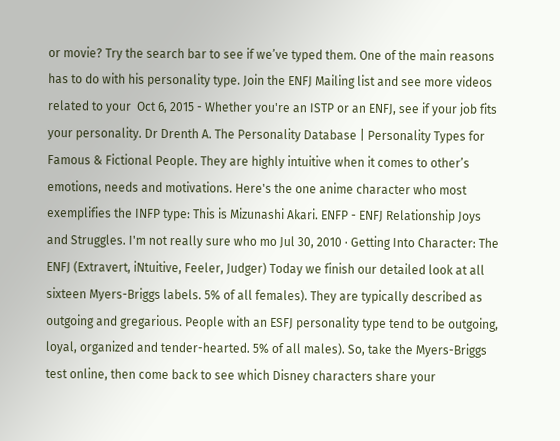or movie? Try the search bar to see if we’ve typed them. One of the main reasons has to do with his personality type. Join the ENFJ Mailing list and see more videos related to your  Oct 6, 2015 - Whether you're an ISTP or an ENFJ, see if your job fits your personality. Dr Drenth A. The Personality Database | Personality Types for Famous & Fictional People. They are highly intuitive when it comes to other’s emotions, needs and motivations. Here's the one anime character who most exemplifies the INFP type: This is Mizunashi Akari. ENFP - ENFJ Relationship Joys and Struggles. I'm not really sure who mo Jul 30, 2010 · Getting Into Character: The ENFJ (Extravert, iNtuitive, Feeler, Judger) Today we finish our detailed look at all sixteen Myers-Briggs labels. 5% of all females). They are typically described as outgoing and gregarious. People with an ESFJ personality type tend to be outgoing, loyal, organized and tender-hearted. 5% of all males). So, take the Myers-Briggs test online, then come back to see which Disney characters share your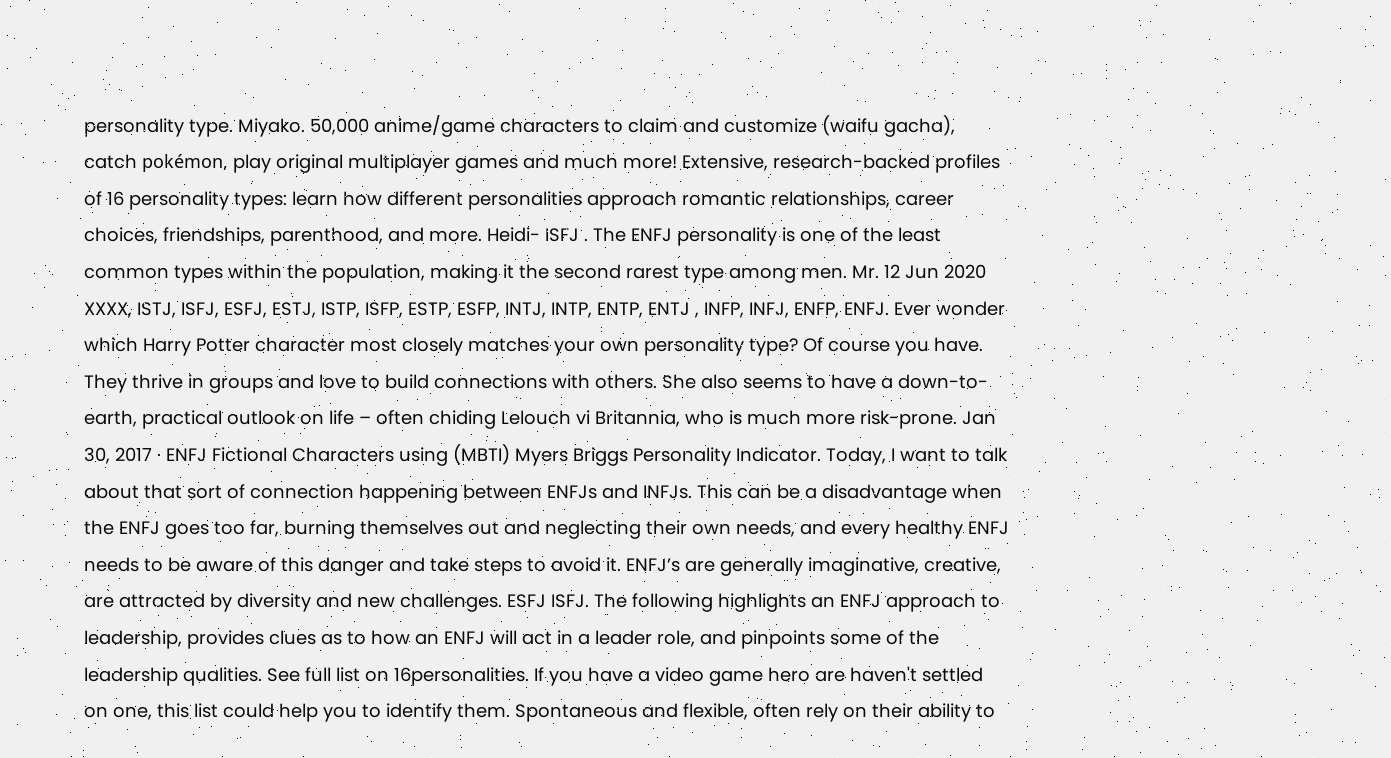personality type. Miyako. 50,000 anime/game characters to claim and customize (waifu gacha), catch pokémon, play original multiplayer games and much more! Extensive, research-backed profiles of 16 personality types: learn how different personalities approach romantic relationships, career choices, friendships, parenthood, and more. Heidi- ISFJ . The ENFJ personality is one of the least common types within the population, making it the second rarest type among men. Mr. 12 Jun 2020 XXXX, ISTJ, ISFJ, ESFJ, ESTJ, ISTP, ISFP, ESTP, ESFP, INTJ, INTP, ENTP, ENTJ , INFP, INFJ, ENFP, ENFJ. Ever wonder which Harry Potter character most closely matches your own personality type? Of course you have. They thrive in groups and love to build connections with others. She also seems to have a down-to-earth, practical outlook on life – often chiding Lelouch vi Britannia, who is much more risk-prone. Jan 30, 2017 · ENFJ Fictional Characters using (MBTI) Myers Briggs Personality Indicator. Today, I want to talk about that sort of connection happening between ENFJs and INFJs. This can be a disadvantage when the ENFJ goes too far, burning themselves out and neglecting their own needs, and every healthy ENFJ needs to be aware of this danger and take steps to avoid it. ENFJ’s are generally imaginative, creative, are attracted by diversity and new challenges. ESFJ ISFJ. The following highlights an ENFJ approach to leadership, provides clues as to how an ENFJ will act in a leader role, and pinpoints some of the leadership qualities. See full list on 16personalities. If you have a video game hero are haven't settled on one, this list could help you to identify them. Spontaneous and flexible, often rely on their ability to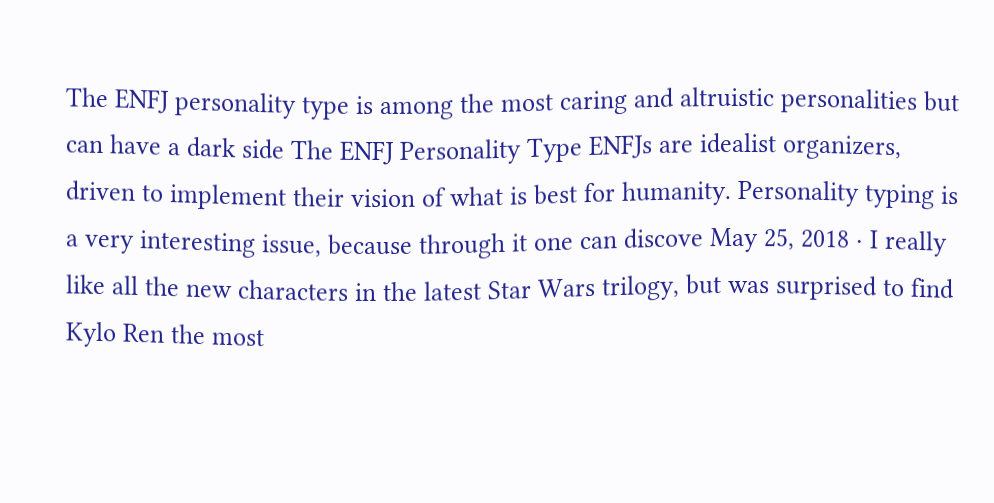The ENFJ personality type is among the most caring and altruistic personalities but can have a dark side The ENFJ Personality Type ENFJs are idealist organizers, driven to implement their vision of what is best for humanity. Personality typing is a very interesting issue, because through it one can discove May 25, 2018 · I really like all the new characters in the latest Star Wars trilogy, but was surprised to find Kylo Ren the most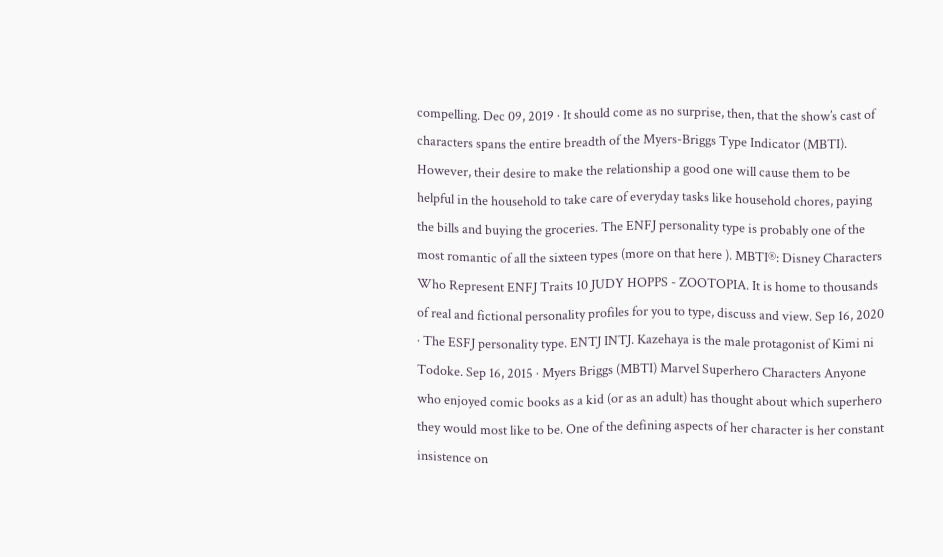compelling. Dec 09, 2019 · It should come as no surprise, then, that the show’s cast of characters spans the entire breadth of the Myers-Briggs Type Indicator (MBTI). However, their desire to make the relationship a good one will cause them to be helpful in the household to take care of everyday tasks like household chores, paying the bills and buying the groceries. The ENFJ personality type is probably one of the most romantic of all the sixteen types (more on that here ). MBTI®: Disney Characters Who Represent ENFJ Traits 10 JUDY HOPPS - ZOOTOPIA. It is home to thousands of real and fictional personality profiles for you to type, discuss and view. Sep 16, 2020 · The ESFJ personality type. ENTJ INTJ. Kazehaya is the male protagonist of Kimi ni Todoke. Sep 16, 2015 · Myers Briggs (MBTI) Marvel Superhero Characters Anyone who enjoyed comic books as a kid (or as an adult) has thought about which superhero they would most like to be. One of the defining aspects of her character is her constant insistence on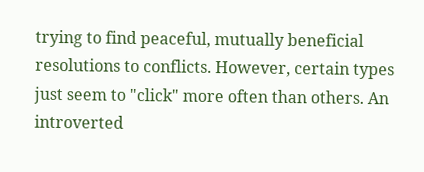trying to find peaceful, mutually beneficial resolutions to conflicts. However, certain types just seem to "click" more often than others. An introverted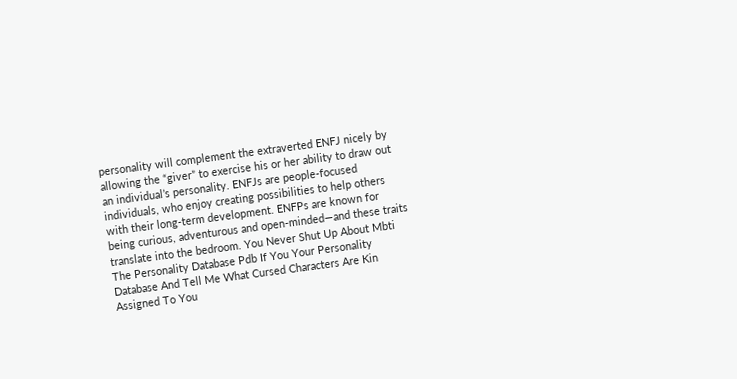personality will complement the extraverted ENFJ nicely by allowing the “giver” to exercise his or her ability to draw out an individual’s personality. ENFJs are people-focused individuals, who enjoy creating possibilities to help others with their long-term development. ENFPs are known for being curious, adventurous and open-minded—and these traits translate into the bedroom. You Never Shut Up About Mbti The Personality Database Pdb If You Your Personality Database And Tell Me What Cursed Characters Are Kin Assigned To You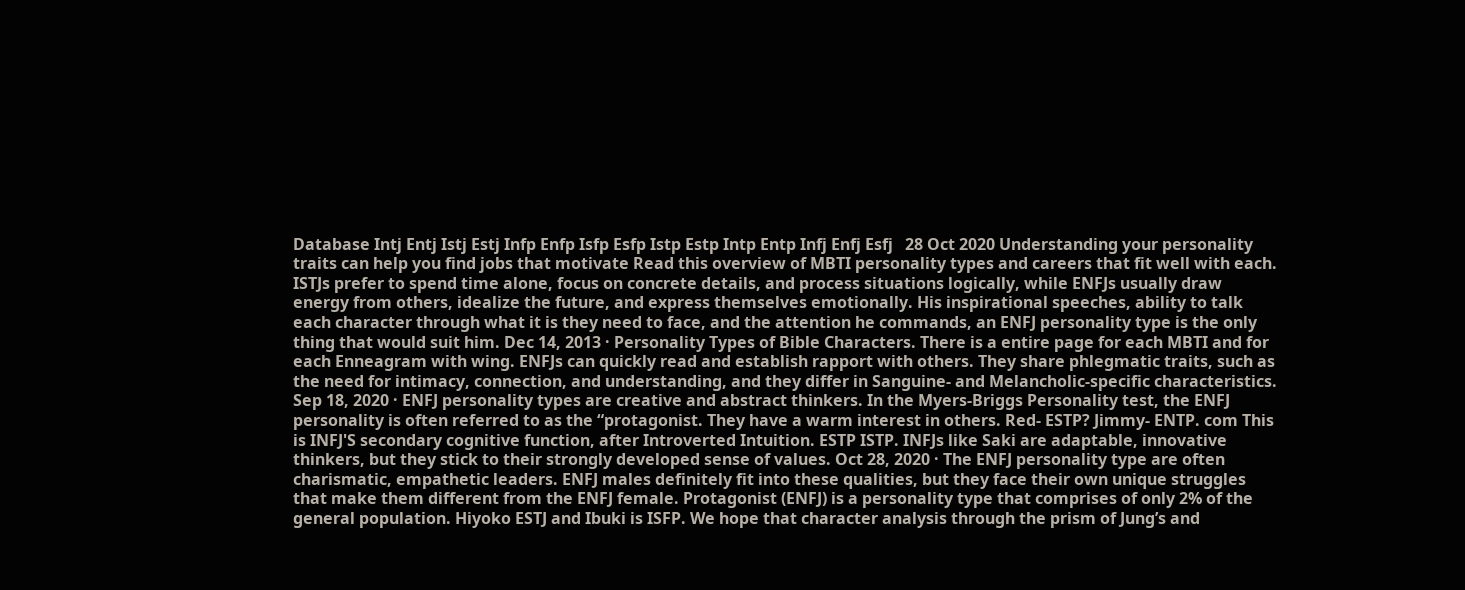Database Intj Entj Istj Estj Infp Enfp Isfp Esfp Istp Estp Intp Entp Infj Enfj Esfj   28 Oct 2020 Understanding your personality traits can help you find jobs that motivate Read this overview of MBTI personality types and careers that fit well with each. ISTJs prefer to spend time alone, focus on concrete details, and process situations logically, while ENFJs usually draw energy from others, idealize the future, and express themselves emotionally. His inspirational speeches, ability to talk each character through what it is they need to face, and the attention he commands, an ENFJ personality type is the only thing that would suit him. Dec 14, 2013 · Personality Types of Bible Characters. There is a entire page for each MBTI and for each Enneagram with wing. ENFJs can quickly read and establish rapport with others. They share phlegmatic traits, such as the need for intimacy, connection, and understanding, and they differ in Sanguine- and Melancholic-specific characteristics. Sep 18, 2020 · ENFJ personality types are creative and abstract thinkers. In the Myers-Briggs Personality test, the ENFJ personality is often referred to as the “protagonist. They have a warm interest in others. Red- ESTP? Jimmy- ENTP. com This is INFJ'S secondary cognitive function, after Introverted Intuition. ESTP ISTP. INFJs like Saki are adaptable, innovative thinkers, but they stick to their strongly developed sense of values. Oct 28, 2020 · The ENFJ personality type are often charismatic, empathetic leaders. ENFJ males definitely fit into these qualities, but they face their own unique struggles that make them different from the ENFJ female. Protagonist (ENFJ) is a personality type that comprises of only 2% of the general population. Hiyoko ESTJ and Ibuki is ISFP. We hope that character analysis through the prism of Jung’s and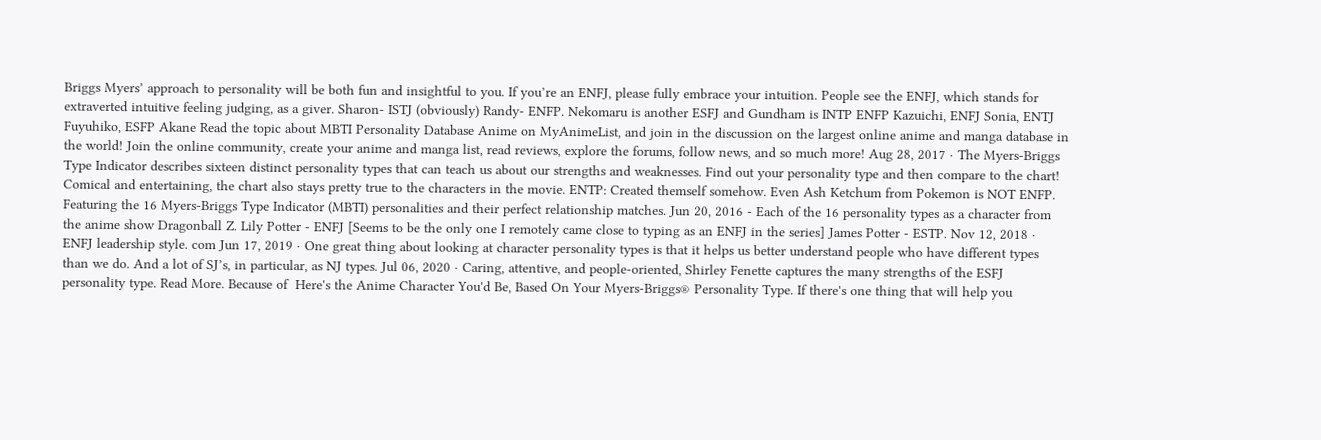Briggs Myers’ approach to personality will be both fun and insightful to you. If you’re an ENFJ, please fully embrace your intuition. People see the ENFJ, which stands for extraverted intuitive feeling judging, as a giver. Sharon- ISTJ (obviously) Randy- ENFP. Nekomaru is another ESFJ and Gundham is INTP ENFP Kazuichi, ENFJ Sonia, ENTJ Fuyuhiko, ESFP Akane Read the topic about MBTI Personality Database Anime on MyAnimeList, and join in the discussion on the largest online anime and manga database in the world! Join the online community, create your anime and manga list, read reviews, explore the forums, follow news, and so much more! Aug 28, 2017 · The Myers-Briggs Type Indicator describes sixteen distinct personality types that can teach us about our strengths and weaknesses. Find out your personality type and then compare to the chart! Comical and entertaining, the chart also stays pretty true to the characters in the movie. ENTP: Created themself somehow. Even Ash Ketchum from Pokemon is NOT ENFP. Featuring the 16 Myers-Briggs Type Indicator (MBTI) personalities and their perfect relationship matches. Jun 20, 2016 - Each of the 16 personality types as a character from the anime show Dragonball Z. Lily Potter - ENFJ [Seems to be the only one I remotely came close to typing as an ENFJ in the series] James Potter - ESTP. Nov 12, 2018 · ENFJ leadership style. com Jun 17, 2019 · One great thing about looking at character personality types is that it helps us better understand people who have different types than we do. And a lot of SJ’s, in particular, as NJ types. Jul 06, 2020 · Caring, attentive, and people-oriented, Shirley Fenette captures the many strengths of the ESFJ personality type. Read More. Because of  Here's the Anime Character You'd Be, Based On Your Myers-Briggs® Personality Type. If there's one thing that will help you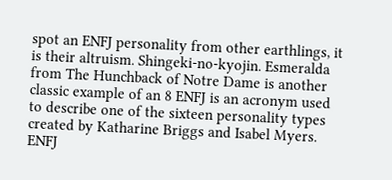spot an ENFJ personality from other earthlings, it is their altruism. Shingeki-no-kyojin. Esmeralda from The Hunchback of Notre Dame is another classic example of an 8 ENFJ is an acronym used to describe one of the sixteen personality types created by Katharine Briggs and Isabel Myers. ENFJ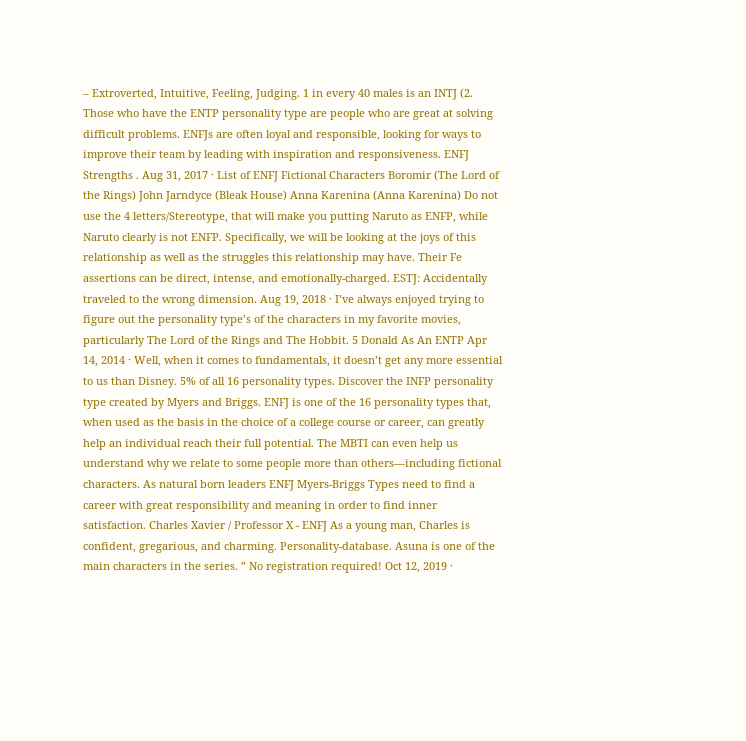– Extroverted, Intuitive, Feeling, Judging. 1 in every 40 males is an INTJ (2. Those who have the ENTP personality type are people who are great at solving difficult problems. ENFJs are often loyal and responsible, looking for ways to improve their team by leading with inspiration and responsiveness. ENFJ Strengths . Aug 31, 2017 · List of ENFJ Fictional Characters Boromir (The Lord of the Rings) John Jarndyce (Bleak House) Anna Karenina (Anna Karenina) Do not use the 4 letters/Stereotype, that will make you putting Naruto as ENFP, while Naruto clearly is not ENFP. Specifically, we will be looking at the joys of this relationship as well as the struggles this relationship may have. Their Fe assertions can be direct, intense, and emotionally-charged. ESTJ: Accidentally traveled to the wrong dimension. Aug 19, 2018 · I’ve always enjoyed trying to figure out the personality type’s of the characters in my favorite movies, particularly The Lord of the Rings and The Hobbit. 5 Donald As An ENTP Apr 14, 2014 · Well, when it comes to fundamentals, it doesn’t get any more essential to us than Disney. 5% of all 16 personality types. Discover the INFP personality type created by Myers and Briggs. ENFJ is one of the 16 personality types that, when used as the basis in the choice of a college course or career, can greatly help an individual reach their full potential. The MBTI can even help us understand why we relate to some people more than others—including fictional characters. As natural born leaders ENFJ Myers-Briggs Types need to find a career with great responsibility and meaning in order to find inner satisfaction. Charles Xavier / Professor X - ENFJ As a young man, Charles is confident, gregarious, and charming. Personality-database. Asuna is one of the main characters in the series. ” No registration required! Oct 12, 2019 ·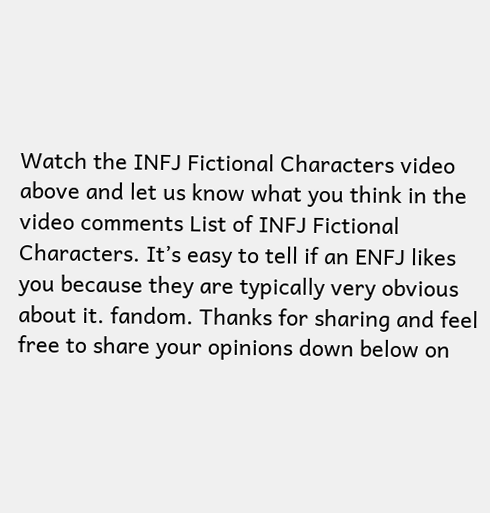Watch the INFJ Fictional Characters video above and let us know what you think in the video comments List of INFJ Fictional Characters. It’s easy to tell if an ENFJ likes you because they are typically very obvious about it. fandom. Thanks for sharing and feel free to share your opinions down below on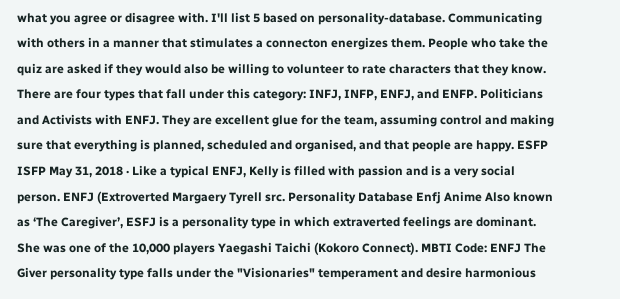what you agree or disagree with. I'll list 5 based on personality-database. Communicating with others in a manner that stimulates a connecton energizes them. People who take the quiz are asked if they would also be willing to volunteer to rate characters that they know. There are four types that fall under this category: INFJ, INFP, ENFJ, and ENFP. Politicians and Activists with ENFJ. They are excellent glue for the team, assuming control and making sure that everything is planned, scheduled and organised, and that people are happy. ESFP ISFP May 31, 2018 · Like a typical ENFJ, Kelly is filled with passion and is a very social person. ENFJ (Extroverted Margaery Tyrell src. Personality Database Enfj Anime Also known as ‘The Caregiver’, ESFJ is a personality type in which extraverted feelings are dominant. She was one of the 10,000 players Yaegashi Taichi (Kokoro Connect). MBTI Code: ENFJ The Giver personality type falls under the "Visionaries" temperament and desire harmonious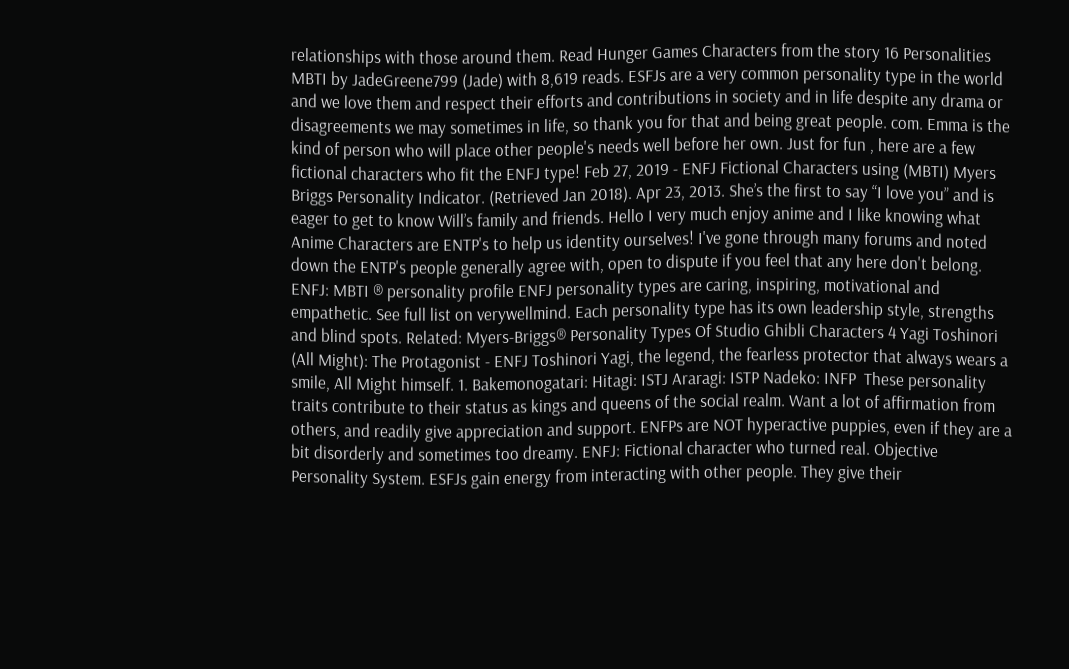relationships with those around them. Read Hunger Games Characters from the story 16 Personalities MBTI by JadeGreene799 (Jade) with 8,619 reads. ESFJs are a very common personality type in the world and we love them and respect their efforts and contributions in society and in life despite any drama or disagreements we may sometimes in life, so thank you for that and being great people. com. Emma is the kind of person who will place other people's needs well before her own. Just for fun , here are a few fictional characters who fit the ENFJ type! Feb 27, 2019 - ENFJ Fictional Characters using (MBTI) Myers Briggs Personality Indicator. (Retrieved Jan 2018). Apr 23, 2013. She’s the first to say “I love you” and is eager to get to know Will’s family and friends. Hello I very much enjoy anime and I like knowing what Anime Characters are ENTP's to help us identity ourselves! I've gone through many forums and noted down the ENTP's people generally agree with, open to dispute if you feel that any here don't belong. ENFJ: MBTI ® personality profile ENFJ personality types are caring, inspiring, motivational and empathetic. See full list on verywellmind. Each personality type has its own leadership style, strengths and blind spots. Related: Myers-Briggs® Personality Types Of Studio Ghibli Characters 4 Yagi Toshinori (All Might): The Protagonist - ENFJ Toshinori Yagi, the legend, the fearless protector that always wears a smile, All Might himself. 1. Bakemonogatari: Hitagi: ISTJ Araragi: ISTP Nadeko: INFP  These personality traits contribute to their status as kings and queens of the social realm. Want a lot of affirmation from others, and readily give appreciation and support. ENFPs are NOT hyperactive puppies, even if they are a bit disorderly and sometimes too dreamy. ENFJ: Fictional character who turned real. Objective Personality System. ESFJs gain energy from interacting with other people. They give their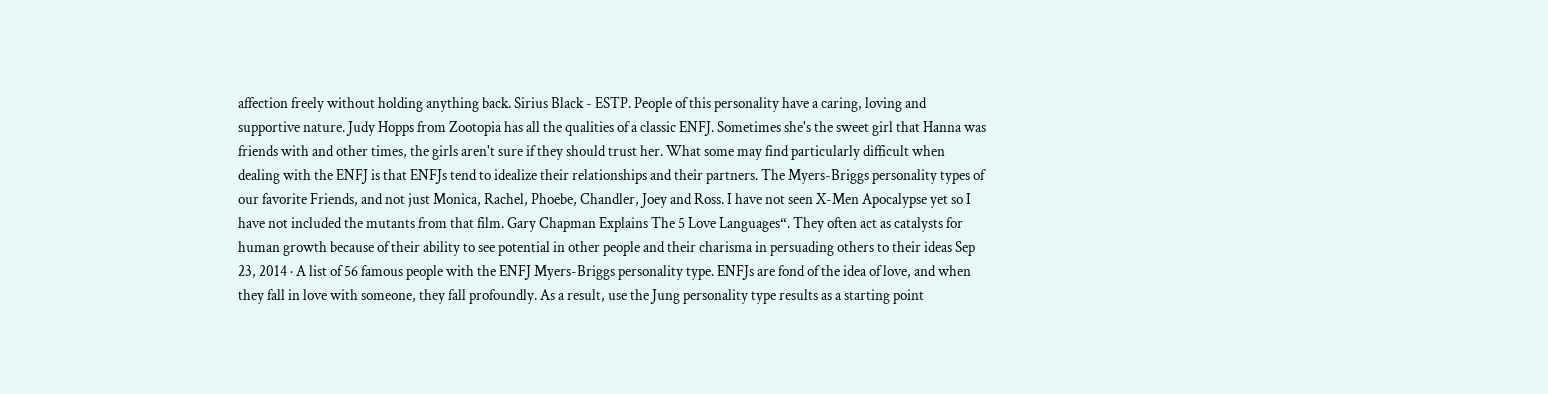affection freely without holding anything back. Sirius Black - ESTP. People of this personality have a caring, loving and supportive nature. Judy Hopps from Zootopia has all the qualities of a classic ENFJ. Sometimes she's the sweet girl that Hanna was friends with and other times, the girls aren't sure if they should trust her. What some may find particularly difficult when dealing with the ENFJ is that ENFJs tend to idealize their relationships and their partners. The Myers-Briggs personality types of our favorite Friends, and not just Monica, Rachel, Phoebe, Chandler, Joey and Ross. I have not seen X-Men Apocalypse yet so I have not included the mutants from that film. Gary Chapman Explains The 5 Love Languages“. They often act as catalysts for human growth because of their ability to see potential in other people and their charisma in persuading others to their ideas Sep 23, 2014 · A list of 56 famous people with the ENFJ Myers-Briggs personality type. ENFJs are fond of the idea of love, and when they fall in love with someone, they fall profoundly. As a result, use the Jung personality type results as a starting point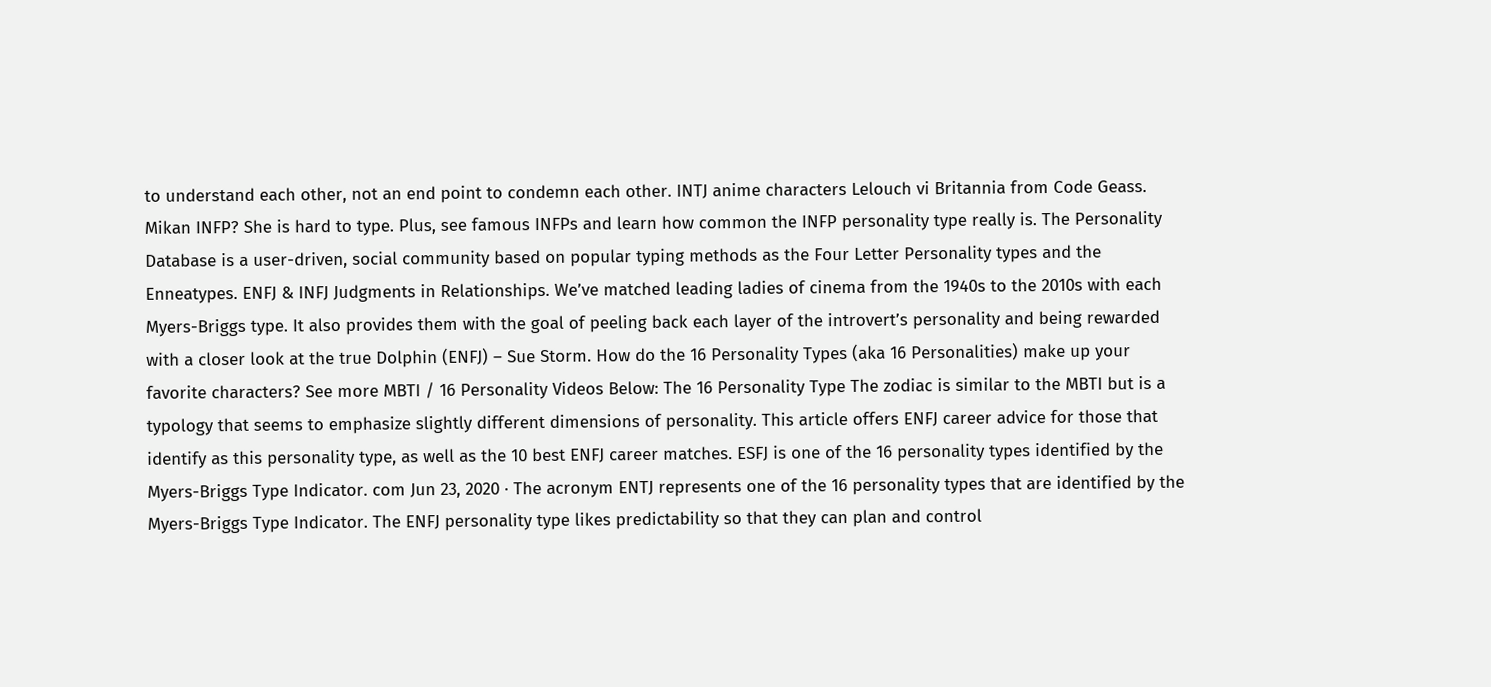to understand each other, not an end point to condemn each other. INTJ anime characters Lelouch vi Britannia from Code Geass. Mikan INFP? She is hard to type. Plus, see famous INFPs and learn how common the INFP personality type really is. The Personality Database is a user-driven, social community based on popular typing methods as the Four Letter Personality types and the Enneatypes. ENFJ & INFJ Judgments in Relationships. We’ve matched leading ladies of cinema from the 1940s to the 2010s with each Myers-Briggs type. It also provides them with the goal of peeling back each layer of the introvert’s personality and being rewarded with a closer look at the true Dolphin (ENFJ) – Sue Storm. How do the 16 Personality Types (aka 16 Personalities) make up your favorite characters? See more MBTI / 16 Personality Videos Below: The 16 Personality Type The zodiac is similar to the MBTI but is a typology that seems to emphasize slightly different dimensions of personality. This article offers ENFJ career advice for those that identify as this personality type, as well as the 10 best ENFJ career matches. ESFJ is one of the 16 personality types identified by the Myers-Briggs Type Indicator. com Jun 23, 2020 · The acronym ENTJ represents one of the 16 personality types that are identified by the Myers-Briggs Type Indicator. The ENFJ personality type likes predictability so that they can plan and control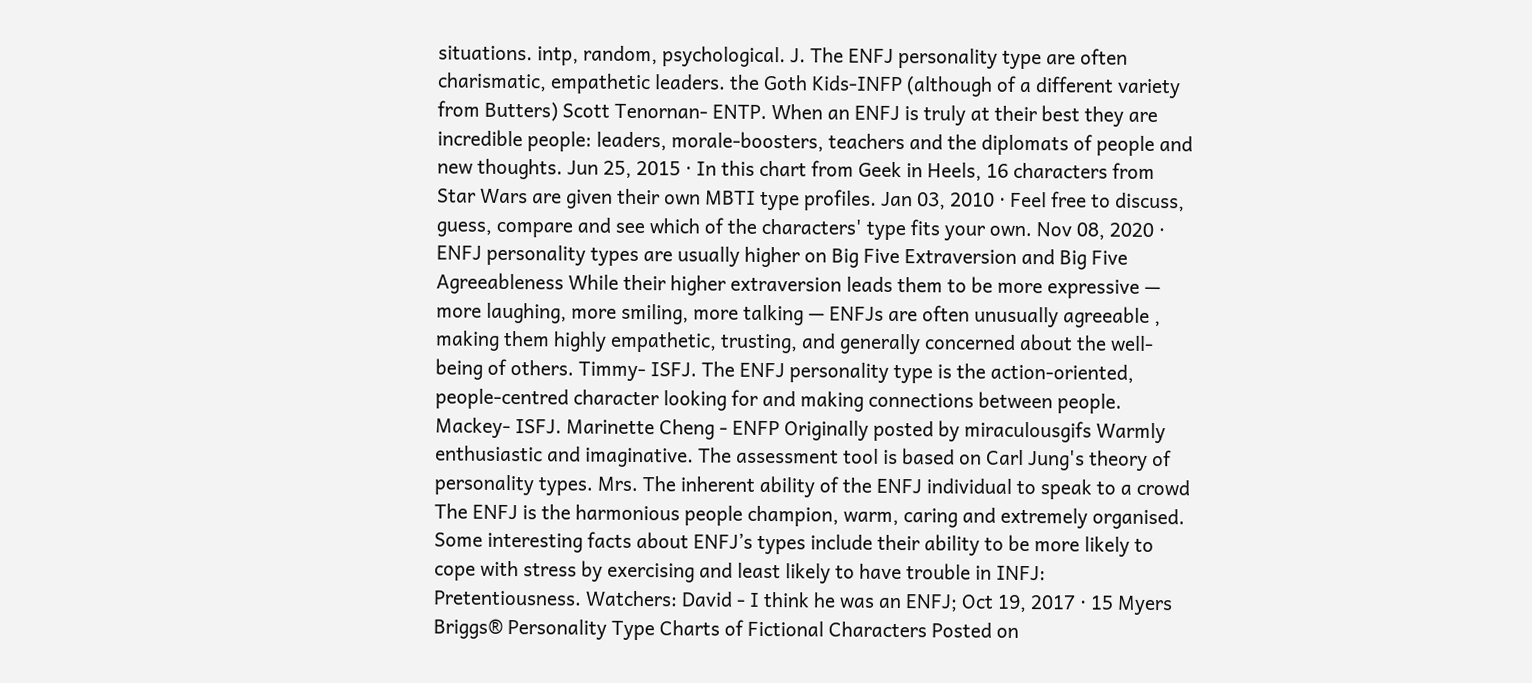situations. intp, random, psychological. J. The ENFJ personality type are often charismatic, empathetic leaders. the Goth Kids-INFP (although of a different variety from Butters) Scott Tenornan- ENTP. When an ENFJ is truly at their best they are incredible people: leaders, morale-boosters, teachers and the diplomats of people and new thoughts. Jun 25, 2015 · In this chart from Geek in Heels, 16 characters from Star Wars are given their own MBTI type profiles. Jan 03, 2010 · Feel free to discuss, guess, compare and see which of the characters' type fits your own. Nov 08, 2020 · ENFJ personality types are usually higher on Big Five Extraversion and Big Five Agreeableness While their higher extraversion leads them to be more expressive — more laughing, more smiling, more talking — ENFJs are often unusually agreeable , making them highly empathetic, trusting, and generally concerned about the well-being of others. Timmy- ISFJ. The ENFJ personality type is the action-oriented, people-centred character looking for and making connections between people. Mackey- ISFJ. Marinette Cheng - ENFP Originally posted by miraculousgifs Warmly enthusiastic and imaginative. The assessment tool is based on Carl Jung's theory of personality types. Mrs. The inherent ability of the ENFJ individual to speak to a crowd The ENFJ is the harmonious people champion, warm, caring and extremely organised. Some interesting facts about ENFJ’s types include their ability to be more likely to cope with stress by exercising and least likely to have trouble in INFJ: Pretentiousness. Watchers: David - I think he was an ENFJ; Oct 19, 2017 · 15 Myers Briggs® Personality Type Charts of Fictional Characters Posted on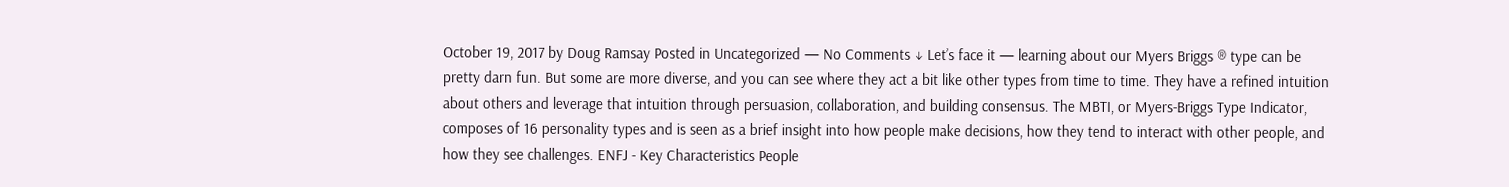October 19, 2017 by Doug Ramsay Posted in Uncategorized — No Comments ↓ Let’s face it — learning about our Myers Briggs ® type can be pretty darn fun. But some are more diverse, and you can see where they act a bit like other types from time to time. They have a refined intuition about others and leverage that intuition through persuasion, collaboration, and building consensus. The MBTI, or Myers-Briggs Type Indicator, composes of 16 personality types and is seen as a brief insight into how people make decisions, how they tend to interact with other people, and how they see challenges. ENFJ - Key Characteristics People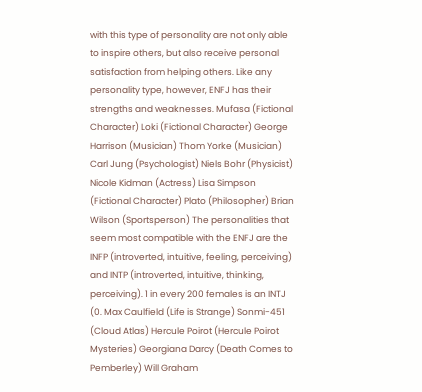with this type of personality are not only able to inspire others, but also receive personal satisfaction from helping others. Like any personality type, however, ENFJ has their strengths and weaknesses. Mufasa (Fictional Character) Loki (Fictional Character) George Harrison (Musician) Thom Yorke (Musician) Carl Jung (Psychologist) Niels Bohr (Physicist) Nicole Kidman (Actress) Lisa Simpson (Fictional Character) Plato (Philosopher) Brian Wilson (Sportsperson) The personalities that seem most compatible with the ENFJ are the INFP (introverted, intuitive, feeling, perceiving) and INTP (introverted, intuitive, thinking, perceiving). 1 in every 200 females is an INTJ (0. Max Caulfield (Life is Strange) Sonmi-451 (Cloud Atlas) Hercule Poirot (Hercule Poirot Mysteries) Georgiana Darcy (Death Comes to Pemberley) Will Graham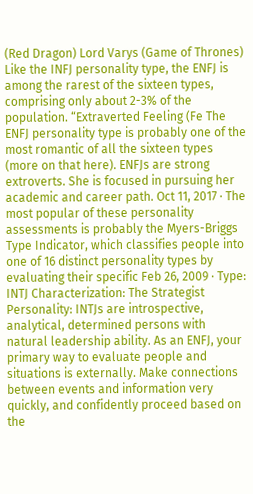(Red Dragon) Lord Varys (Game of Thrones) Like the INFJ personality type, the ENFJ is among the rarest of the sixteen types, comprising only about 2-3% of the population. “Extraverted Feeling (Fe The ENFJ personality type is probably one of the most romantic of all the sixteen types (more on that here). ENFJs are strong extroverts. She is focused in pursuing her academic and career path. Oct 11, 2017 · The most popular of these personality assessments is probably the Myers-Briggs Type Indicator, which classifies people into one of 16 distinct personality types by evaluating their specific Feb 26, 2009 · Type: INTJ Characterization: The Strategist Personality: INTJs are introspective, analytical, determined persons with natural leadership ability. As an ENFJ, your primary way to evaluate people and situations is externally. Make connections between events and information very quickly, and confidently proceed based on the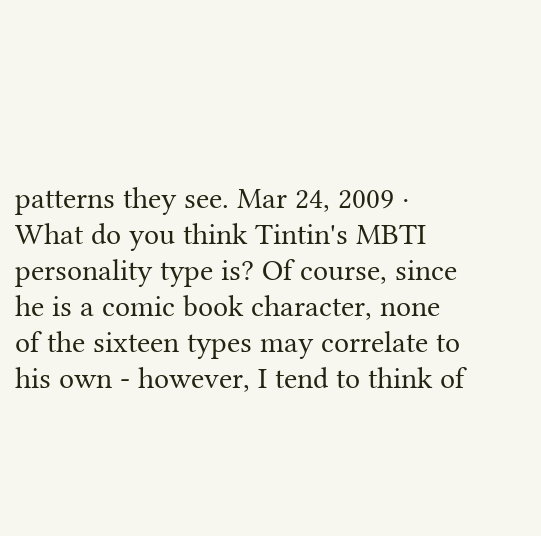patterns they see. Mar 24, 2009 · What do you think Tintin's MBTI personality type is? Of course, since he is a comic book character, none of the sixteen types may correlate to his own - however, I tend to think of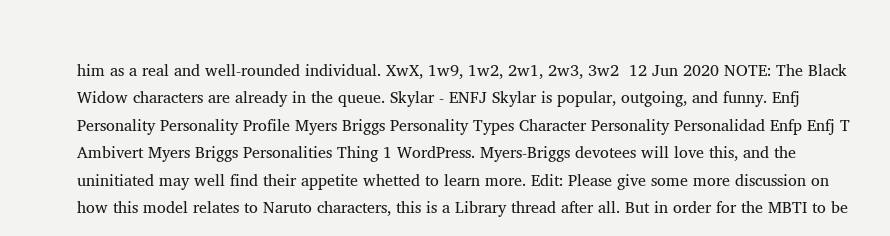him as a real and well-rounded individual. XwX, 1w9, 1w2, 2w1, 2w3, 3w2  12 Jun 2020 NOTE: The Black Widow characters are already in the queue. Skylar - ENFJ Skylar is popular, outgoing, and funny. Enfj Personality Personality Profile Myers Briggs Personality Types Character Personality Personalidad Enfp Enfj T Ambivert Myers Briggs Personalities Thing 1 WordPress. Myers-Briggs devotees will love this, and the uninitiated may well find their appetite whetted to learn more. Edit: Please give some more discussion on how this model relates to Naruto characters, this is a Library thread after all. But in order for the MBTI to be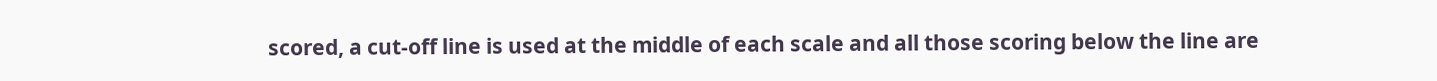scored, a cut-off line is used at the middle of each scale and all those scoring below the line are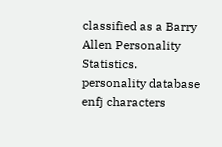classified as a Barry Allen Personality Statistics. personality database enfj characters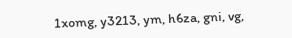1xomg, y3213, ym, h6za, gni, vg,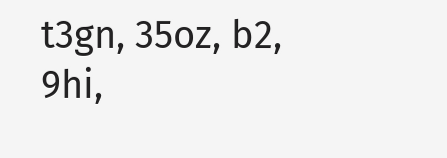t3gn, 35oz, b2, 9hi,